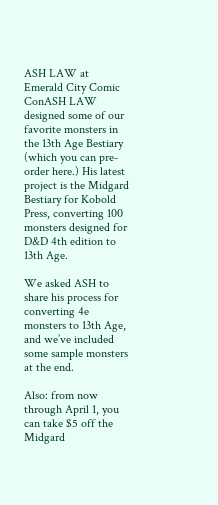ASH LAW at Emerald City Comic ConASH LAW designed some of our favorite monsters in the 13th Age Bestiary (which you can pre-order here.) His latest project is the Midgard Bestiary for Kobold Press, converting 100 monsters designed for D&D 4th edition to 13th Age.

We asked ASH to share his process for converting 4e monsters to 13th Age, and we’ve included some sample monsters at the end.

Also: from now through April 1, you can take $5 off the Midgard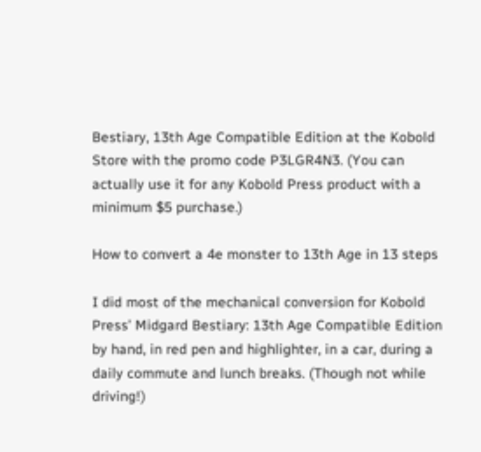Bestiary, 13th Age Compatible Edition at the Kobold Store with the promo code P3LGR4N3. (You can actually use it for any Kobold Press product with a minimum $5 purchase.)

How to convert a 4e monster to 13th Age in 13 steps

I did most of the mechanical conversion for Kobold Press’ Midgard Bestiary: 13th Age Compatible Edition by hand, in red pen and highlighter, in a car, during a daily commute and lunch breaks. (Though not while driving!)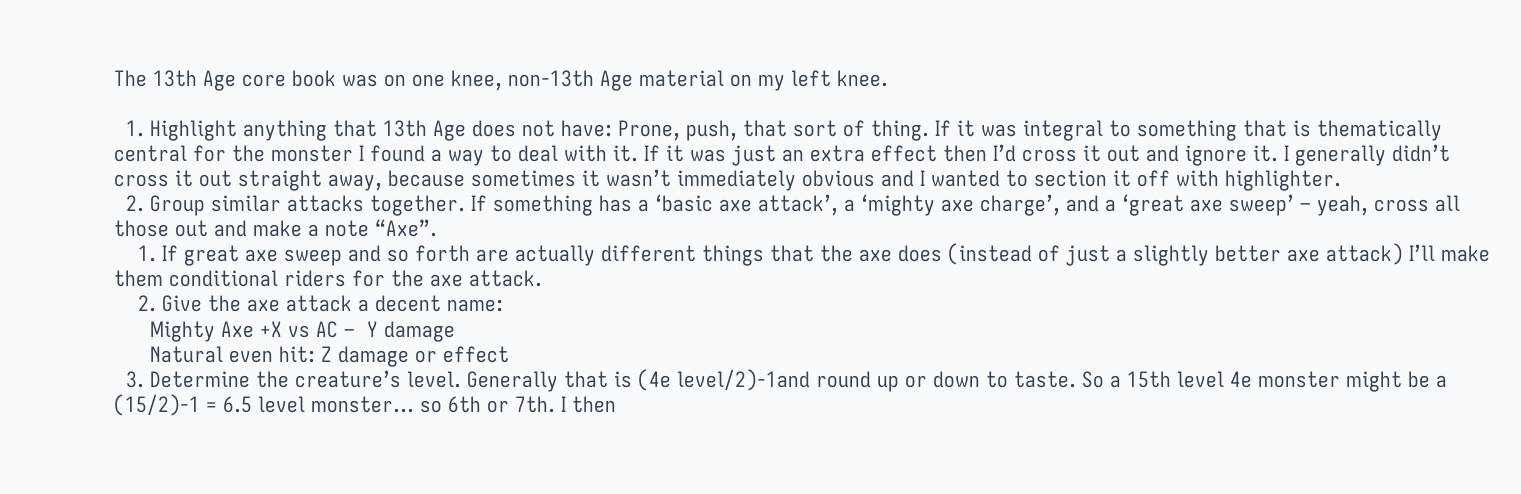The 13th Age core book was on one knee, non-13th Age material on my left knee.

  1. Highlight anything that 13th Age does not have: Prone, push, that sort of thing. If it was integral to something that is thematically central for the monster I found a way to deal with it. If it was just an extra effect then I’d cross it out and ignore it. I generally didn’t cross it out straight away, because sometimes it wasn’t immediately obvious and I wanted to section it off with highlighter.
  2. Group similar attacks together. If something has a ‘basic axe attack’, a ‘mighty axe charge’, and a ‘great axe sweep’ – yeah, cross all those out and make a note “Axe”.
    1. If great axe sweep and so forth are actually different things that the axe does (instead of just a slightly better axe attack) I’ll make them conditional riders for the axe attack.
    2. Give the axe attack a decent name:
      Mighty Axe +X vs AC –  Y damage
      Natural even hit: Z damage or effect
  3. Determine the creature’s level. Generally that is (4e level/2)-1and round up or down to taste. So a 15th level 4e monster might be a (15/2)-1 = 6.5 level monster… so 6th or 7th. I then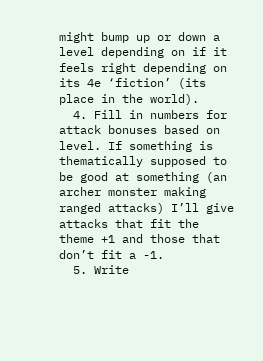might bump up or down a level depending on if it feels right depending on its 4e ‘fiction’ (its place in the world).
  4. Fill in numbers for attack bonuses based on level. If something is thematically supposed to be good at something (an archer monster making ranged attacks) I’ll give attacks that fit the theme +1 and those that don’t fit a -1.
  5. Write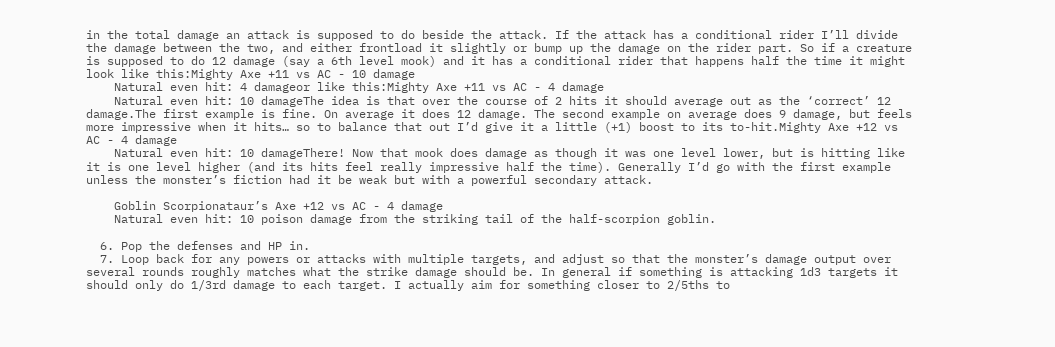in the total damage an attack is supposed to do beside the attack. If the attack has a conditional rider I’ll divide the damage between the two, and either frontload it slightly or bump up the damage on the rider part. So if a creature is supposed to do 12 damage (say a 6th level mook) and it has a conditional rider that happens half the time it might look like this:Mighty Axe +11 vs AC - 10 damage
    Natural even hit: 4 damageor like this:Mighty Axe +11 vs AC - 4 damage
    Natural even hit: 10 damageThe idea is that over the course of 2 hits it should average out as the ‘correct’ 12 damage.The first example is fine. On average it does 12 damage. The second example on average does 9 damage, but feels more impressive when it hits… so to balance that out I’d give it a little (+1) boost to its to-hit.Mighty Axe +12 vs AC - 4 damage
    Natural even hit: 10 damageThere! Now that mook does damage as though it was one level lower, but is hitting like it is one level higher (and its hits feel really impressive half the time). Generally I’d go with the first example unless the monster’s fiction had it be weak but with a powerful secondary attack.

    Goblin Scorpionataur’s Axe +12 vs AC - 4 damage
    Natural even hit: 10 poison damage from the striking tail of the half-scorpion goblin.

  6. Pop the defenses and HP in.
  7. Loop back for any powers or attacks with multiple targets, and adjust so that the monster’s damage output over several rounds roughly matches what the strike damage should be. In general if something is attacking 1d3 targets it should only do 1/3rd damage to each target. I actually aim for something closer to 2/5ths to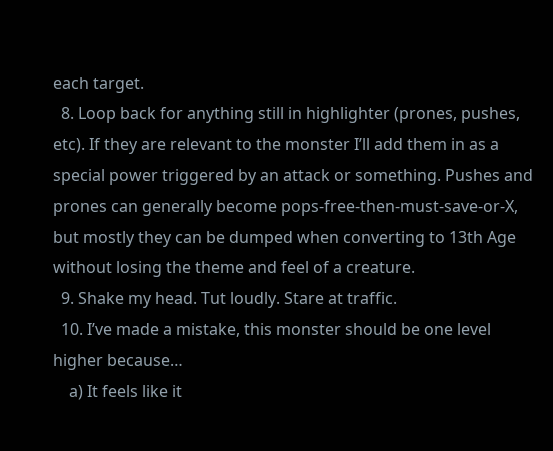each target.
  8. Loop back for anything still in highlighter (prones, pushes, etc). If they are relevant to the monster I’ll add them in as a special power triggered by an attack or something. Pushes and prones can generally become pops-free-then-must-save-or-X, but mostly they can be dumped when converting to 13th Age without losing the theme and feel of a creature.
  9. Shake my head. Tut loudly. Stare at traffic.
  10. I’ve made a mistake, this monster should be one level higher because…
    a) It feels like it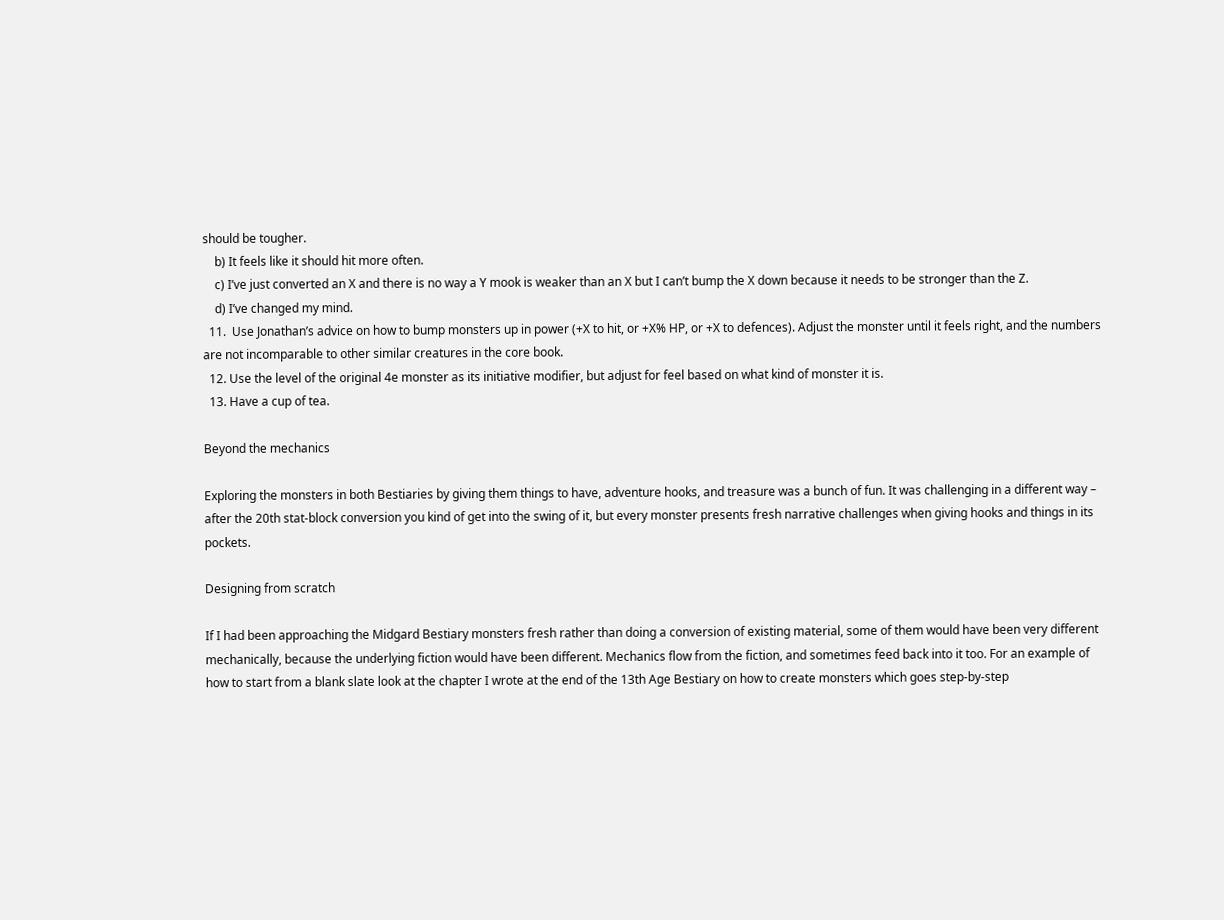should be tougher.
    b) It feels like it should hit more often.
    c) I’ve just converted an X and there is no way a Y mook is weaker than an X but I can’t bump the X down because it needs to be stronger than the Z.
    d) I’ve changed my mind.
  11.  Use Jonathan’s advice on how to bump monsters up in power (+X to hit, or +X% HP, or +X to defences). Adjust the monster until it feels right, and the numbers are not incomparable to other similar creatures in the core book.
  12. Use the level of the original 4e monster as its initiative modifier, but adjust for feel based on what kind of monster it is.
  13. Have a cup of tea.

Beyond the mechanics

Exploring the monsters in both Bestiaries by giving them things to have, adventure hooks, and treasure was a bunch of fun. It was challenging in a different way – after the 20th stat-block conversion you kind of get into the swing of it, but every monster presents fresh narrative challenges when giving hooks and things in its pockets.

Designing from scratch

If I had been approaching the Midgard Bestiary monsters fresh rather than doing a conversion of existing material, some of them would have been very different mechanically, because the underlying fiction would have been different. Mechanics flow from the fiction, and sometimes feed back into it too. For an example of how to start from a blank slate look at the chapter I wrote at the end of the 13th Age Bestiary on how to create monsters which goes step-by-step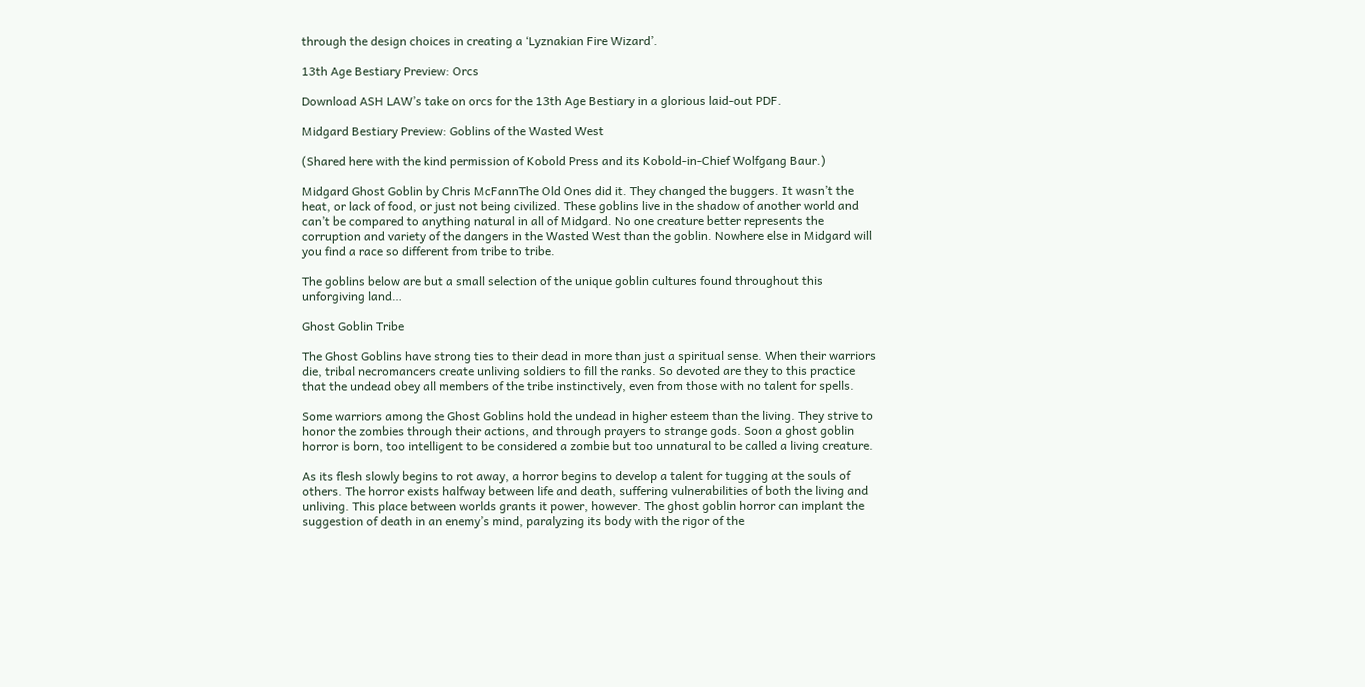through the design choices in creating a ‘Lyznakian Fire Wizard’.

13th Age Bestiary Preview: Orcs

Download ASH LAW’s take on orcs for the 13th Age Bestiary in a glorious laid-out PDF.

Midgard Bestiary Preview: Goblins of the Wasted West

(Shared here with the kind permission of Kobold Press and its Kobold-in-Chief Wolfgang Baur.)

Midgard Ghost Goblin by Chris McFannThe Old Ones did it. They changed the buggers. It wasn’t the heat, or lack of food, or just not being civilized. These goblins live in the shadow of another world and can’t be compared to anything natural in all of Midgard. No one creature better represents the corruption and variety of the dangers in the Wasted West than the goblin. Nowhere else in Midgard will you find a race so different from tribe to tribe.

The goblins below are but a small selection of the unique goblin cultures found throughout this unforgiving land…

Ghost Goblin Tribe

The Ghost Goblins have strong ties to their dead in more than just a spiritual sense. When their warriors die, tribal necromancers create unliving soldiers to fill the ranks. So devoted are they to this practice that the undead obey all members of the tribe instinctively, even from those with no talent for spells.

Some warriors among the Ghost Goblins hold the undead in higher esteem than the living. They strive to honor the zombies through their actions, and through prayers to strange gods. Soon a ghost goblin horror is born, too intelligent to be considered a zombie but too unnatural to be called a living creature.

As its flesh slowly begins to rot away, a horror begins to develop a talent for tugging at the souls of others. The horror exists halfway between life and death, suffering vulnerabilities of both the living and unliving. This place between worlds grants it power, however. The ghost goblin horror can implant the suggestion of death in an enemy’s mind, paralyzing its body with the rigor of the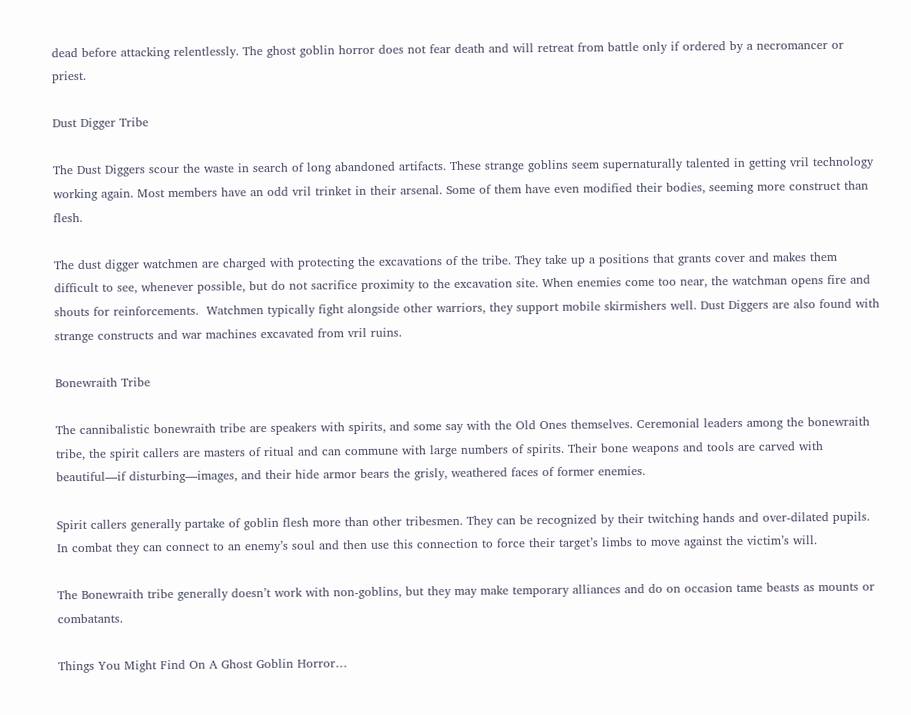dead before attacking relentlessly. The ghost goblin horror does not fear death and will retreat from battle only if ordered by a necromancer or priest.

Dust Digger Tribe

The Dust Diggers scour the waste in search of long abandoned artifacts. These strange goblins seem supernaturally talented in getting vril technology working again. Most members have an odd vril trinket in their arsenal. Some of them have even modified their bodies, seeming more construct than flesh.

The dust digger watchmen are charged with protecting the excavations of the tribe. They take up a positions that grants cover and makes them difficult to see, whenever possible, but do not sacrifice proximity to the excavation site. When enemies come too near, the watchman opens fire and shouts for reinforcements.  Watchmen typically fight alongside other warriors, they support mobile skirmishers well. Dust Diggers are also found with strange constructs and war machines excavated from vril ruins.

Bonewraith Tribe

The cannibalistic bonewraith tribe are speakers with spirits, and some say with the Old Ones themselves. Ceremonial leaders among the bonewraith tribe, the spirit callers are masters of ritual and can commune with large numbers of spirits. Their bone weapons and tools are carved with beautiful—if disturbing—images, and their hide armor bears the grisly, weathered faces of former enemies.

Spirit callers generally partake of goblin flesh more than other tribesmen. They can be recognized by their twitching hands and over-dilated pupils. In combat they can connect to an enemy’s soul and then use this connection to force their target’s limbs to move against the victim’s will.

The Bonewraith tribe generally doesn’t work with non-goblins, but they may make temporary alliances and do on occasion tame beasts as mounts or combatants.

Things You Might Find On A Ghost Goblin Horror…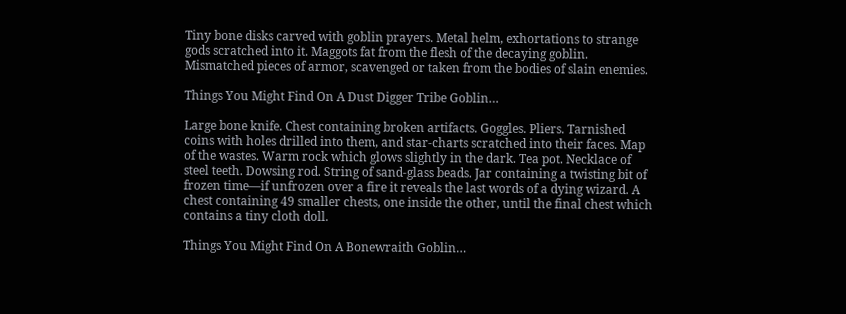Tiny bone disks carved with goblin prayers. Metal helm, exhortations to strange gods scratched into it. Maggots fat from the flesh of the decaying goblin. Mismatched pieces of armor, scavenged or taken from the bodies of slain enemies.

Things You Might Find On A Dust Digger Tribe Goblin…

Large bone knife. Chest containing broken artifacts. Goggles. Pliers. Tarnished coins with holes drilled into them, and star-charts scratched into their faces. Map of the wastes. Warm rock which glows slightly in the dark. Tea pot. Necklace of steel teeth. Dowsing rod. String of sand-glass beads. Jar containing a twisting bit of frozen time—if unfrozen over a fire it reveals the last words of a dying wizard. A chest containing 49 smaller chests, one inside the other, until the final chest which contains a tiny cloth doll.

Things You Might Find On A Bonewraith Goblin…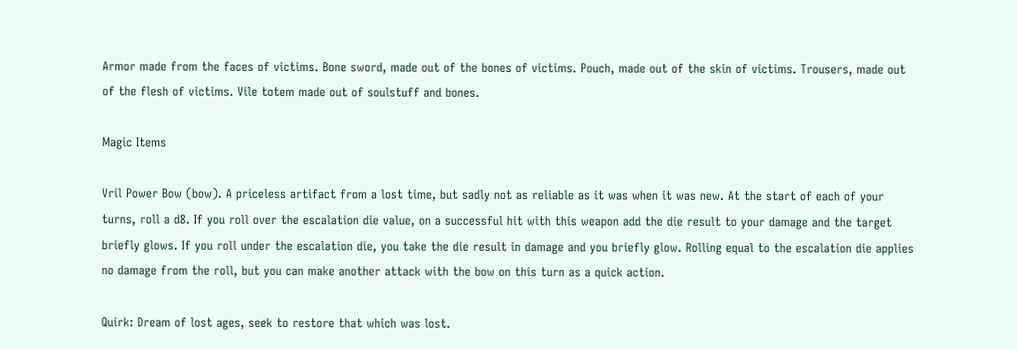Armor made from the faces of victims. Bone sword, made out of the bones of victims. Pouch, made out of the skin of victims. Trousers, made out of the flesh of victims. Vile totem made out of soulstuff and bones.

Magic Items

Vril Power Bow (bow). A priceless artifact from a lost time, but sadly not as reliable as it was when it was new. At the start of each of your turns, roll a d8. If you roll over the escalation die value, on a successful hit with this weapon add the die result to your damage and the target briefly glows. If you roll under the escalation die, you take the die result in damage and you briefly glow. Rolling equal to the escalation die applies no damage from the roll, but you can make another attack with the bow on this turn as a quick action.

Quirk: Dream of lost ages, seek to restore that which was lost.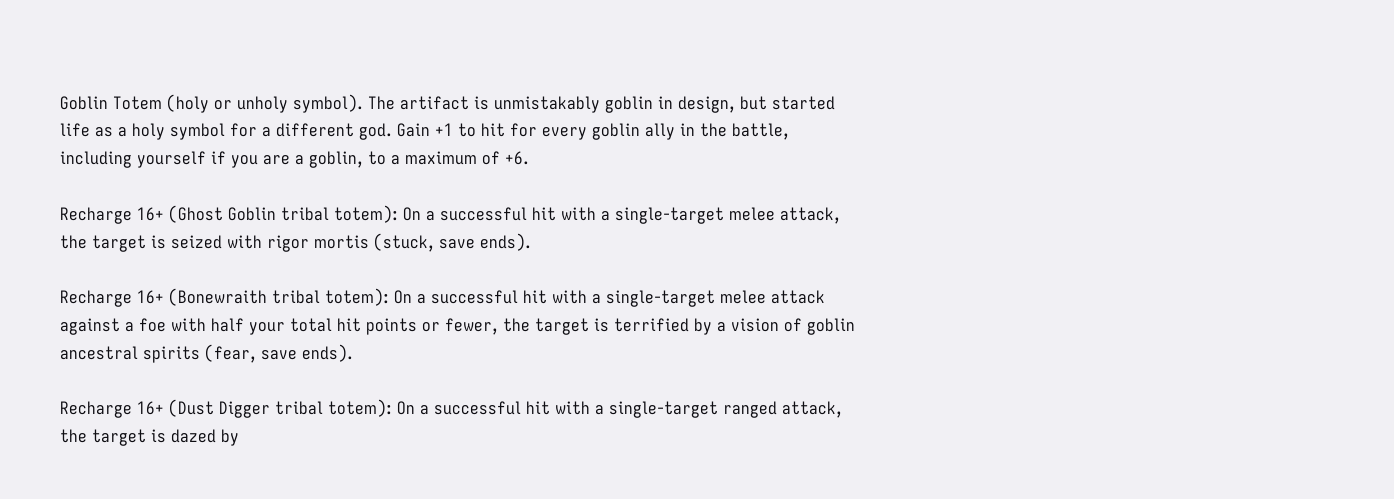Goblin Totem (holy or unholy symbol). The artifact is unmistakably goblin in design, but started life as a holy symbol for a different god. Gain +1 to hit for every goblin ally in the battle, including yourself if you are a goblin, to a maximum of +6.

Recharge 16+ (Ghost Goblin tribal totem): On a successful hit with a single-target melee attack, the target is seized with rigor mortis (stuck, save ends).

Recharge 16+ (Bonewraith tribal totem): On a successful hit with a single-target melee attack against a foe with half your total hit points or fewer, the target is terrified by a vision of goblin ancestral spirits (fear, save ends).

Recharge 16+ (Dust Digger tribal totem): On a successful hit with a single-target ranged attack, the target is dazed by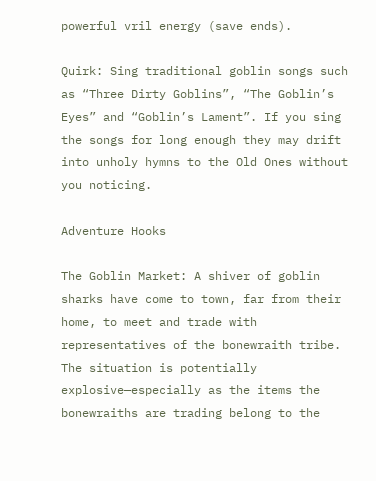powerful vril energy (save ends).

Quirk: Sing traditional goblin songs such as “Three Dirty Goblins”, “The Goblin’s Eyes” and “Goblin’s Lament”. If you sing the songs for long enough they may drift into unholy hymns to the Old Ones without you noticing.

Adventure Hooks

The Goblin Market: A shiver of goblin sharks have come to town, far from their home, to meet and trade with representatives of the bonewraith tribe. The situation is potentially explosive—especially as the items the bonewraiths are trading belong to the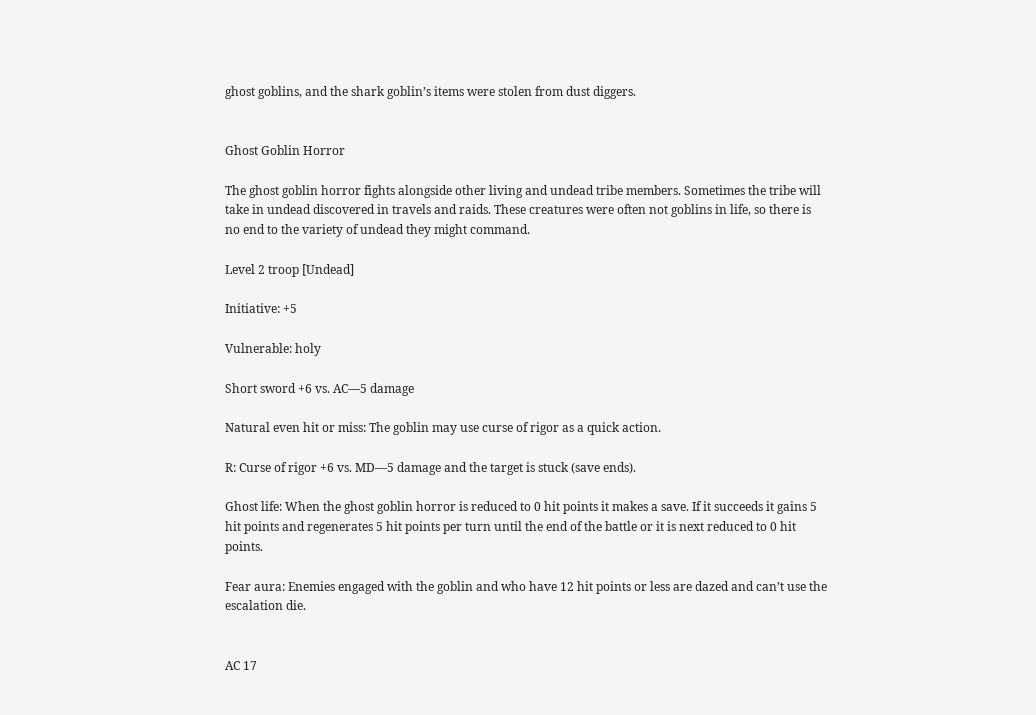ghost goblins, and the shark goblin’s items were stolen from dust diggers.


Ghost Goblin Horror

The ghost goblin horror fights alongside other living and undead tribe members. Sometimes the tribe will take in undead discovered in travels and raids. These creatures were often not goblins in life, so there is no end to the variety of undead they might command.

Level 2 troop [Undead]

Initiative: +5

Vulnerable: holy

Short sword +6 vs. AC—5 damage

Natural even hit or miss: The goblin may use curse of rigor as a quick action.

R: Curse of rigor +6 vs. MD—5 damage and the target is stuck (save ends).

Ghost life: When the ghost goblin horror is reduced to 0 hit points it makes a save. If it succeeds it gains 5 hit points and regenerates 5 hit points per turn until the end of the battle or it is next reduced to 0 hit points.

Fear aura: Enemies engaged with the goblin and who have 12 hit points or less are dazed and can’t use the escalation die.


AC 17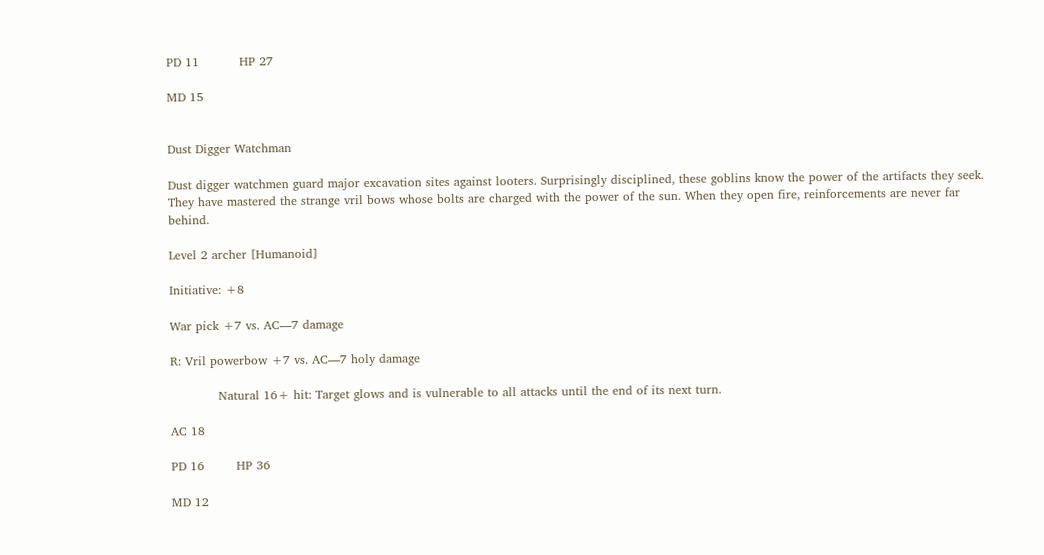PD 11          HP 27

MD 15


Dust Digger Watchman

Dust digger watchmen guard major excavation sites against looters. Surprisingly disciplined, these goblins know the power of the artifacts they seek. They have mastered the strange vril bows whose bolts are charged with the power of the sun. When they open fire, reinforcements are never far behind.

Level 2 archer [Humanoid]

Initiative: +8

War pick +7 vs. AC—7 damage

R: Vril powerbow +7 vs. AC—7 holy damage

            Natural 16+ hit: Target glows and is vulnerable to all attacks until the end of its next turn.

AC 18

PD 16        HP 36

MD 12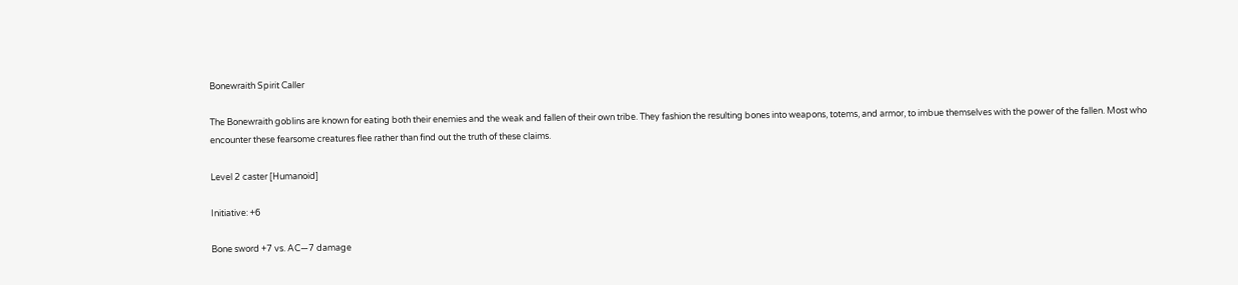Bonewraith Spirit Caller

The Bonewraith goblins are known for eating both their enemies and the weak and fallen of their own tribe. They fashion the resulting bones into weapons, totems, and armor, to imbue themselves with the power of the fallen. Most who encounter these fearsome creatures flee rather than find out the truth of these claims.

Level 2 caster [Humanoid]

Initiative: +6

Bone sword +7 vs. AC—7 damage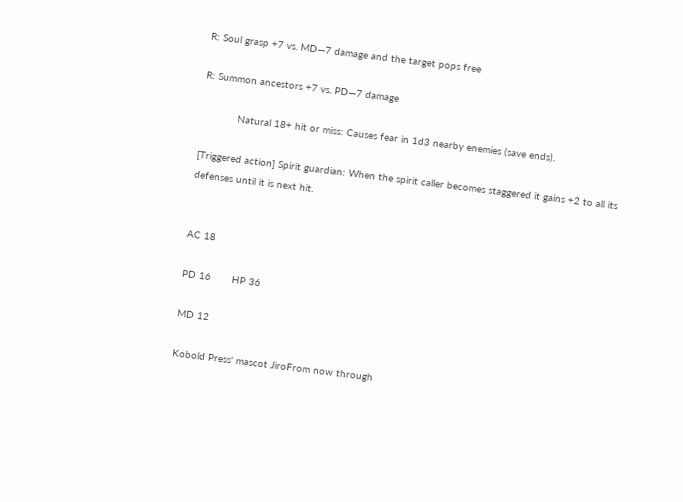R: Soul grasp +7 vs. MD—7 damage and the target pops free

R: Summon ancestors +7 vs. PD—7 damage

            Natural 18+ hit or miss: Causes fear in 1d3 nearby enemies (save ends).

[Triggered action] Spirit guardian: When the spirit caller becomes staggered it gains +2 to all its defenses until it is next hit.


AC 18

PD 16       HP 36

MD 12

Kobold Press' mascot JiroFrom now through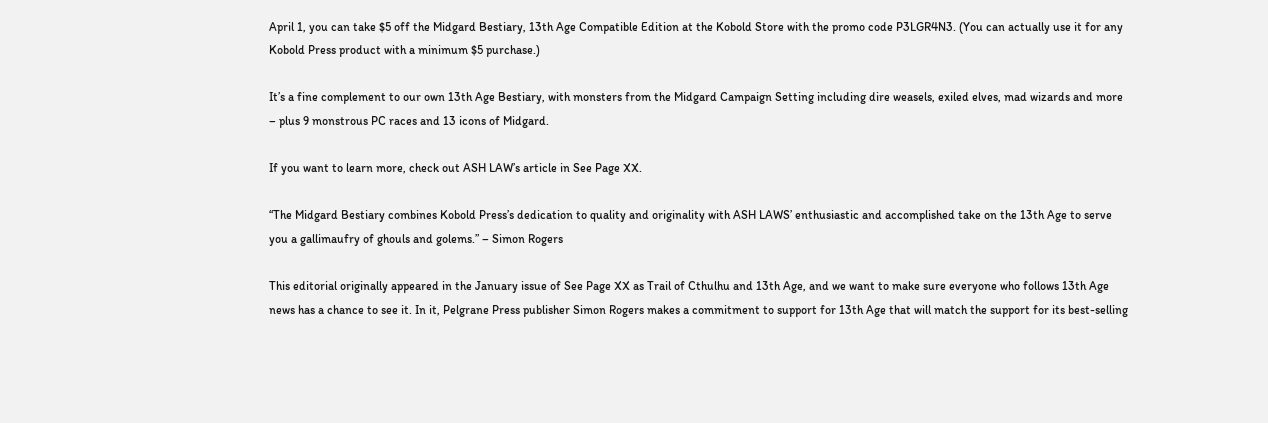April 1, you can take $5 off the Midgard Bestiary, 13th Age Compatible Edition at the Kobold Store with the promo code P3LGR4N3. (You can actually use it for any Kobold Press product with a minimum $5 purchase.)

It’s a fine complement to our own 13th Age Bestiary, with monsters from the Midgard Campaign Setting including dire weasels, exiled elves, mad wizards and more – plus 9 monstrous PC races and 13 icons of Midgard.

If you want to learn more, check out ASH LAW’s article in See Page XX.

“The Midgard Bestiary combines Kobold Press’s dedication to quality and originality with ASH LAWS’ enthusiastic and accomplished take on the 13th Age to serve you a gallimaufry of ghouls and golems.” – Simon Rogers

This editorial originally appeared in the January issue of See Page XX as Trail of Cthulhu and 13th Age, and we want to make sure everyone who follows 13th Age news has a chance to see it. In it, Pelgrane Press publisher Simon Rogers makes a commitment to support for 13th Age that will match the support for its best-selling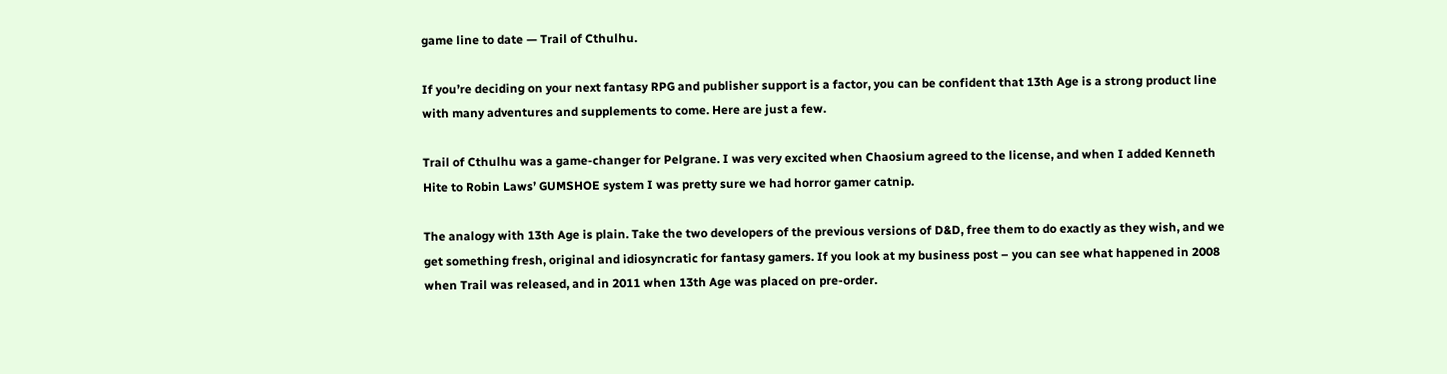game line to date — Trail of Cthulhu.

If you’re deciding on your next fantasy RPG and publisher support is a factor, you can be confident that 13th Age is a strong product line with many adventures and supplements to come. Here are just a few.

Trail of Cthulhu was a game-changer for Pelgrane. I was very excited when Chaosium agreed to the license, and when I added Kenneth Hite to Robin Laws’ GUMSHOE system I was pretty sure we had horror gamer catnip.

The analogy with 13th Age is plain. Take the two developers of the previous versions of D&D, free them to do exactly as they wish, and we get something fresh, original and idiosyncratic for fantasy gamers. If you look at my business post – you can see what happened in 2008 when Trail was released, and in 2011 when 13th Age was placed on pre-order.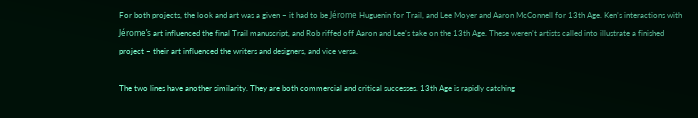For both projects, the look and art was a given – it had to be Jérome Huguenin for Trail, and Lee Moyer and Aaron McConnell for 13th Age. Ken’s interactions with Jérome’s art influenced the final Trail manuscript, and Rob riffed off Aaron and Lee’s take on the 13th Age. These weren’t artists called into illustrate a finished project – their art influenced the writers and designers, and vice versa.

The two lines have another similarity. They are both commercial and critical successes. 13th Age is rapidly catching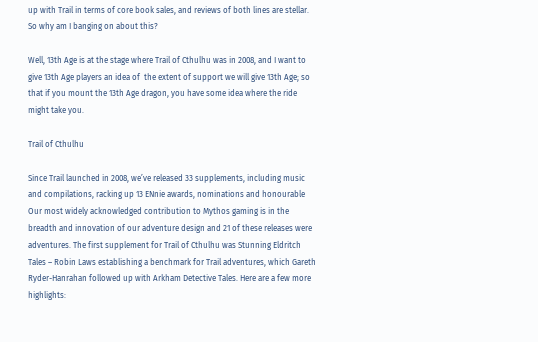up with Trail in terms of core book sales, and reviews of both lines are stellar. So why am I banging on about this?

Well, 13th Age is at the stage where Trail of Cthulhu was in 2008, and I want to give 13th Age players an idea of  the extent of support we will give 13th Age; so that if you mount the 13th Age dragon, you have some idea where the ride might take you.

Trail of Cthulhu

Since Trail launched in 2008, we’ve released 33 supplements, including music and compilations, racking up 13 ENnie awards, nominations and honourable Our most widely acknowledged contribution to Mythos gaming is in the breadth and innovation of our adventure design and 21 of these releases were adventures. The first supplement for Trail of Cthulhu was Stunning Eldritch Tales – Robin Laws establishing a benchmark for Trail adventures, which Gareth Ryder-Hanrahan followed up with Arkham Detective Tales. Here are a few more highlights: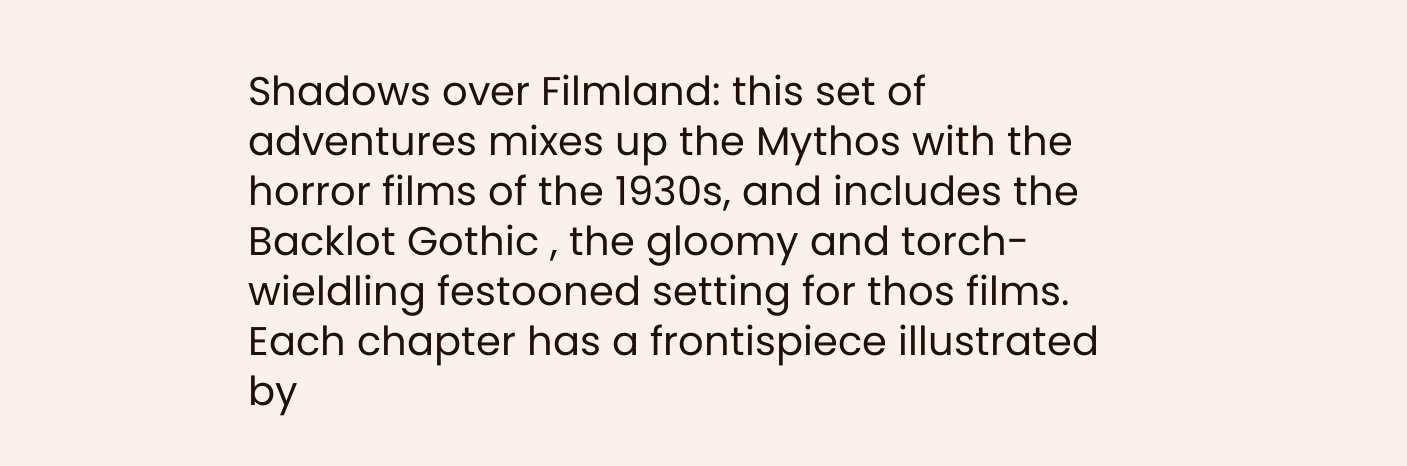Shadows over Filmland: this set of adventures mixes up the Mythos with the horror films of the 1930s, and includes the Backlot Gothic , the gloomy and torch-wieldling festooned setting for thos films. Each chapter has a frontispiece illustrated by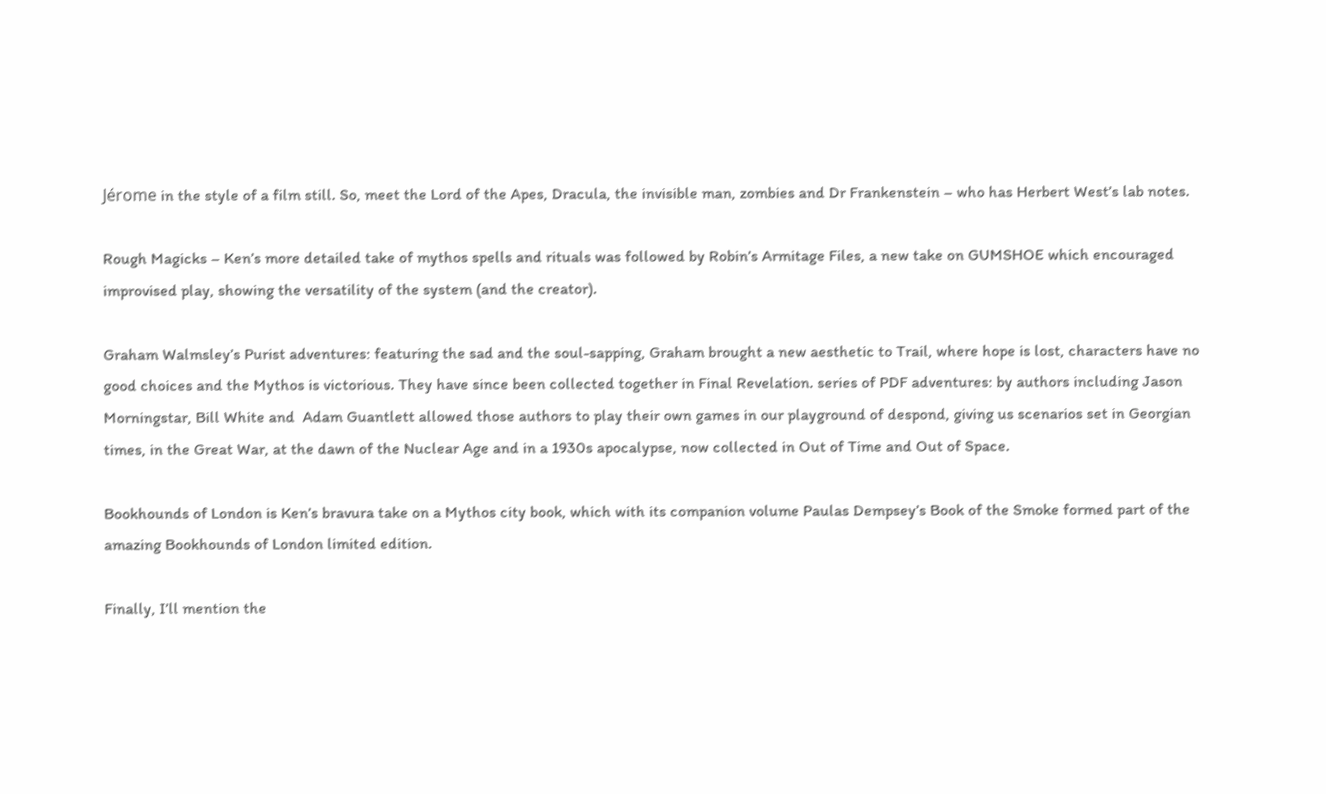Jérome in the style of a film still. So, meet the Lord of the Apes, Dracula, the invisible man, zombies and Dr Frankenstein – who has Herbert West’s lab notes.

Rough Magicks – Ken’s more detailed take of mythos spells and rituals was followed by Robin’s Armitage Files, a new take on GUMSHOE which encouraged improvised play, showing the versatility of the system (and the creator).

Graham Walmsley’s Purist adventures: featuring the sad and the soul-sapping, Graham brought a new aesthetic to Trail, where hope is lost, characters have no good choices and the Mythos is victorious. They have since been collected together in Final Revelation. series of PDF adventures: by authors including Jason Morningstar, Bill White and  Adam Guantlett allowed those authors to play their own games in our playground of despond, giving us scenarios set in Georgian times, in the Great War, at the dawn of the Nuclear Age and in a 1930s apocalypse, now collected in Out of Time and Out of Space.

Bookhounds of London is Ken’s bravura take on a Mythos city book, which with its companion volume Paulas Dempsey’s Book of the Smoke formed part of the amazing Bookhounds of London limited edition.

Finally, I’ll mention the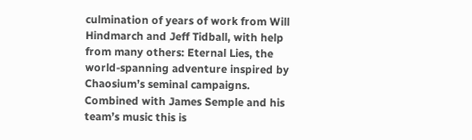culmination of years of work from Will Hindmarch and Jeff Tidball, with help from many others: Eternal Lies, the world-spanning adventure inspired by Chaosium’s seminal campaigns. Combined with James Semple and his team’s music this is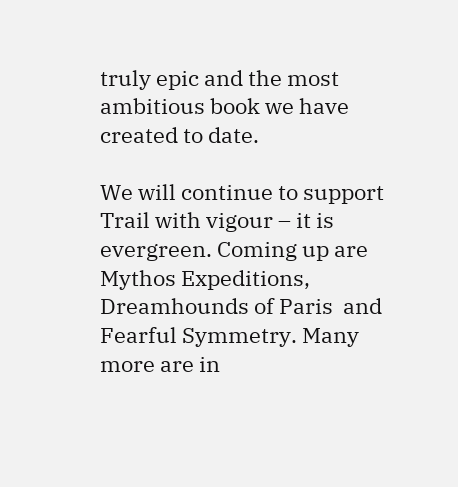truly epic and the most ambitious book we have created to date.

We will continue to support Trail with vigour – it is evergreen. Coming up are Mythos Expeditions, Dreamhounds of Paris  and Fearful Symmetry. Many more are in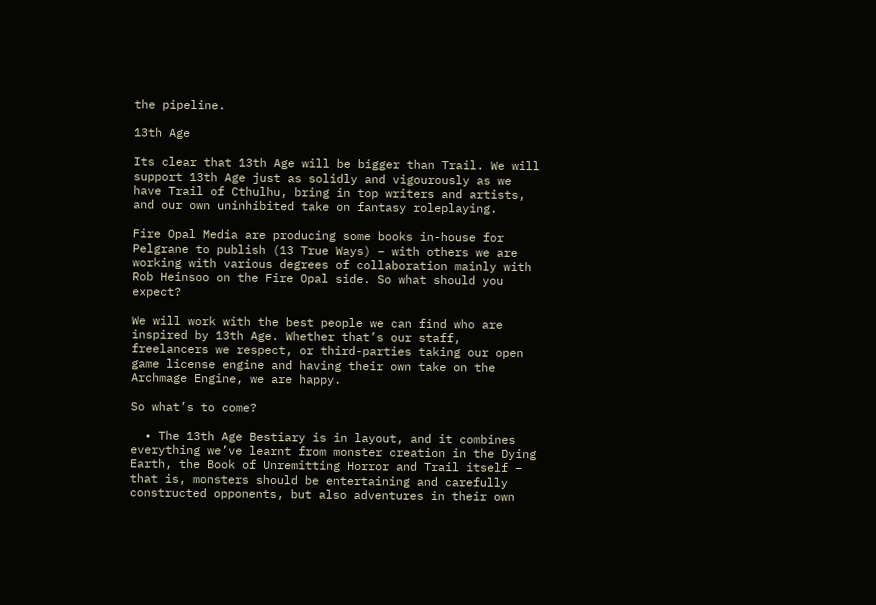the pipeline.

13th Age

Its clear that 13th Age will be bigger than Trail. We will support 13th Age just as solidly and vigourously as we have Trail of Cthulhu, bring in top writers and artists, and our own uninhibited take on fantasy roleplaying.

Fire Opal Media are producing some books in-house for Pelgrane to publish (13 True Ways) – with others we are working with various degrees of collaboration mainly with Rob Heinsoo on the Fire Opal side. So what should you expect?

We will work with the best people we can find who are inspired by 13th Age. Whether that’s our staff, freelancers we respect, or third-parties taking our open game license engine and having their own take on the Archmage Engine, we are happy.

So what’s to come?

  • The 13th Age Bestiary is in layout, and it combines everything we’ve learnt from monster creation in the Dying Earth, the Book of Unremitting Horror and Trail itself – that is, monsters should be entertaining and carefully constructed opponents, but also adventures in their own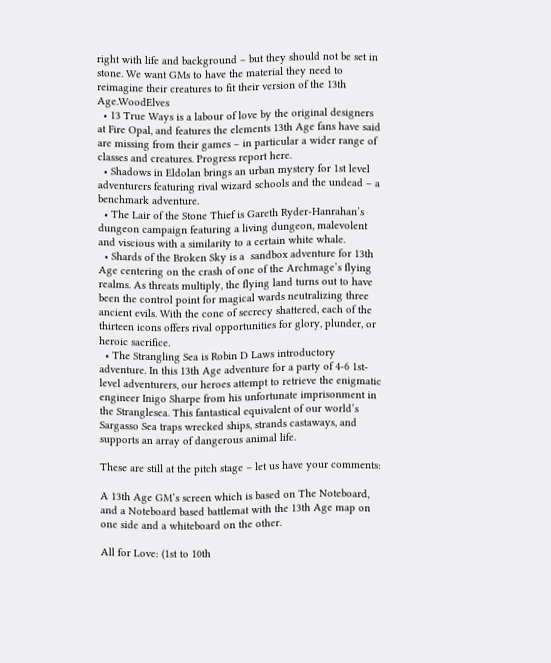right with life and background – but they should not be set in stone. We want GMs to have the material they need to reimagine their creatures to fit their version of the 13th Age.WoodElves
  • 13 True Ways is a labour of love by the original designers at Fire Opal, and features the elements 13th Age fans have said are missing from their games – in particular a wider range of classes and creatures. Progress report here.
  • Shadows in Eldolan brings an urban mystery for 1st level adventurers featuring rival wizard schools and the undead – a benchmark adventure.
  • The Lair of the Stone Thief is Gareth Ryder-Hanrahan’s dungeon campaign featuring a living dungeon, malevolent and viscious with a similarity to a certain white whale.
  • Shards of the Broken Sky is a  sandbox adventure for 13th Age centering on the crash of one of the Archmage’s flying realms. As threats multiply, the flying land turns out to have been the control point for magical wards neutralizing three ancient evils. With the cone of secrecy shattered, each of the thirteen icons offers rival opportunities for glory, plunder, or heroic sacrifice.
  • The Strangling Sea is Robin D Laws introductory adventure. In this 13th Age adventure for a party of 4-6 1st-level adventurers, our heroes attempt to retrieve the enigmatic engineer Inigo Sharpe from his unfortunate imprisonment in the Stranglesea. This fantastical equivalent of our world’s Sargasso Sea traps wrecked ships, strands castaways, and supports an array of dangerous animal life.

These are still at the pitch stage – let us have your comments:

A 13th Age GM’s screen which is based on The Noteboard, and a Noteboard based battlemat with the 13th Age map on one side and a whiteboard on the other.

All for Love: (1st to 10th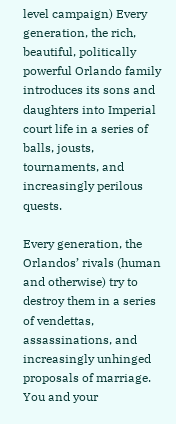level campaign) Every generation, the rich, beautiful, politically powerful Orlando family introduces its sons and daughters into Imperial court life in a series of balls, jousts, tournaments, and increasingly perilous quests.

Every generation, the Orlandos’ rivals (human and otherwise) try to destroy them in a series of vendettas, assassinations, and increasingly unhinged proposals of marriage. You and your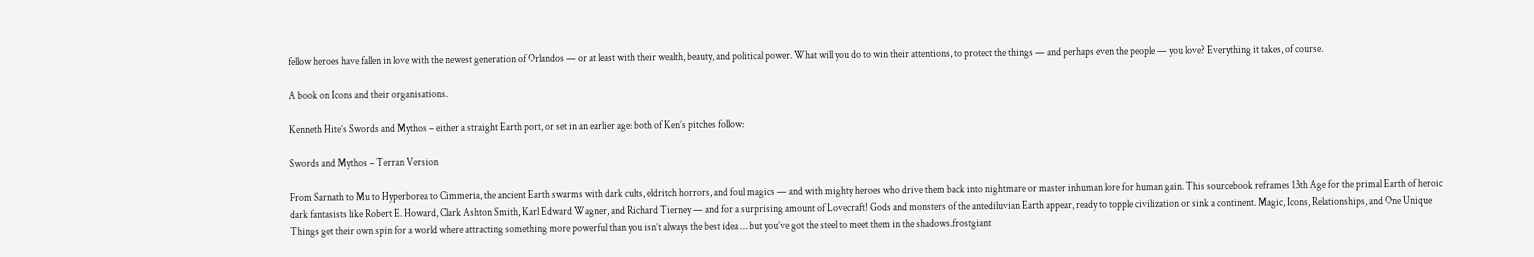fellow heroes have fallen in love with the newest generation of Orlandos — or at least with their wealth, beauty, and political power. What will you do to win their attentions, to protect the things — and perhaps even the people — you love? Everything it takes, of course.

A book on Icons and their organisations.

Kenneth Hite’s Swords and Mythos – either a straight Earth port, or set in an earlier age: both of Ken’s pitches follow:

Swords and Mythos – Terran Version

From Sarnath to Mu to Hyperborea to Cimmeria, the ancient Earth swarms with dark cults, eldritch horrors, and foul magics — and with mighty heroes who drive them back into nightmare or master inhuman lore for human gain. This sourcebook reframes 13th Age for the primal Earth of heroic dark fantasists like Robert E. Howard, Clark Ashton Smith, Karl Edward Wagner, and Richard Tierney — and for a surprising amount of Lovecraft! Gods and monsters of the antediluvian Earth appear, ready to topple civilization or sink a continent. Magic, Icons, Relationships, and One Unique Things get their own spin for a world where attracting something more powerful than you isn’t always the best idea … but you’ve got the steel to meet them in the shadows.frostgiant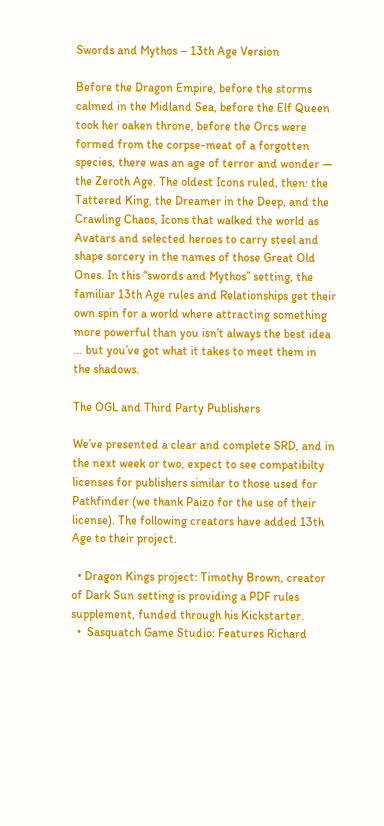Swords and Mythos – 13th Age Version

Before the Dragon Empire, before the storms calmed in the Midland Sea, before the Elf Queen took her oaken throne, before the Orcs were formed from the corpse-meat of a forgotten species, there was an age of terror and wonder — the Zeroth Age. The oldest Icons ruled, then: the Tattered King, the Dreamer in the Deep, and the Crawling Chaos, Icons that walked the world as Avatars and selected heroes to carry steel and shape sorcery in the names of those Great Old Ones. In this “swords and Mythos” setting, the familiar 13th Age rules and Relationships get their own spin for a world where attracting something more powerful than you isn’t always the best idea … but you’ve got what it takes to meet them in the shadows.

The OGL and Third Party Publishers

We’ve presented a clear and complete SRD, and in the next week or two, expect to see compatibilty licenses for publishers similar to those used for Pathfinder (we thank Paizo for the use of their license). The following creators have added 13th Age to their project.

  • Dragon Kings project: Timothy Brown, creator of Dark Sun setting is providing a PDF rules supplement, funded through his Kickstarter.
  •  Sasquatch Game Studio: Features Richard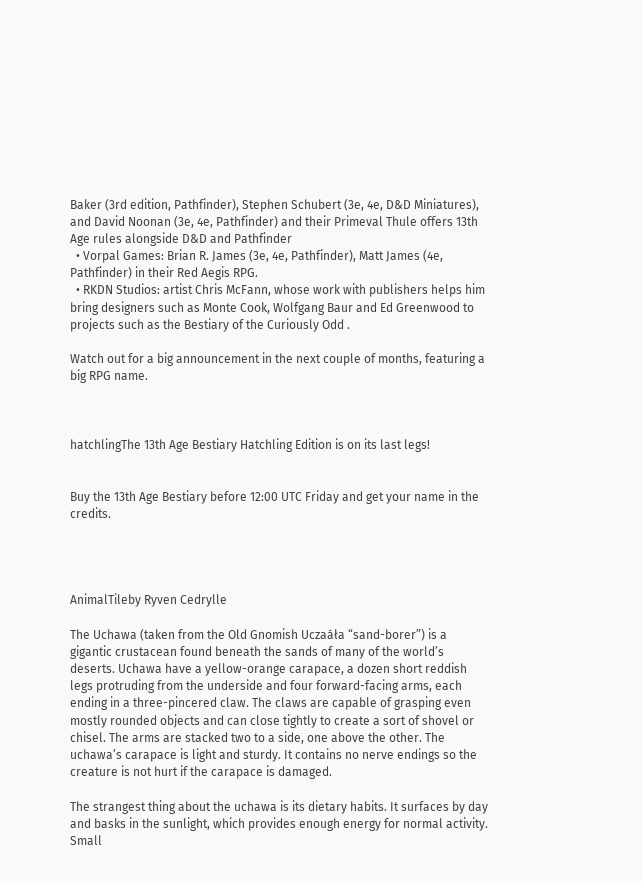Baker (3rd edition, Pathfinder), Stephen Schubert (3e, 4e, D&D Miniatures), and David Noonan (3e, 4e, Pathfinder) and their Primeval Thule offers 13th Age rules alongside D&D and Pathfinder
  • Vorpal Games: Brian R. James (3e, 4e, Pathfinder), Matt James (4e, Pathfinder) in their Red Aegis RPG.
  • RKDN Studios: artist Chris McFann, whose work with publishers helps him bring designers such as Monte Cook, Wolfgang Baur and Ed Greenwood to projects such as the Bestiary of the Curiously Odd .

Watch out for a big announcement in the next couple of months, featuring a big RPG name.



hatchlingThe 13th Age Bestiary Hatchling Edition is on its last legs!


Buy the 13th Age Bestiary before 12:00 UTC Friday and get your name in the credits.




AnimalTileby Ryven Cedrylle

The Uchawa (taken from the Old Gnomish Uczaáła “sand-borer”) is a gigantic crustacean found beneath the sands of many of the world’s deserts. Uchawa have a yellow-orange carapace, a dozen short reddish legs protruding from the underside and four forward-facing arms, each ending in a three-pincered claw. The claws are capable of grasping even mostly rounded objects and can close tightly to create a sort of shovel or chisel. The arms are stacked two to a side, one above the other. The uchawa’s carapace is light and sturdy. It contains no nerve endings so the creature is not hurt if the carapace is damaged.

The strangest thing about the uchawa is its dietary habits. It surfaces by day and basks in the sunlight, which provides enough energy for normal activity. Small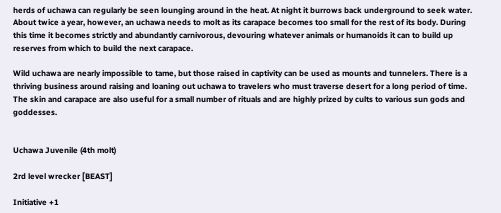herds of uchawa can regularly be seen lounging around in the heat. At night it burrows back underground to seek water. About twice a year, however, an uchawa needs to molt as its carapace becomes too small for the rest of its body. During this time it becomes strictly and abundantly carnivorous, devouring whatever animals or humanoids it can to build up reserves from which to build the next carapace.

Wild uchawa are nearly impossible to tame, but those raised in captivity can be used as mounts and tunnelers. There is a thriving business around raising and loaning out uchawa to travelers who must traverse desert for a long period of time. The skin and carapace are also useful for a small number of rituals and are highly prized by cults to various sun gods and goddesses.


Uchawa Juvenile (4th molt)

2rd level wrecker [BEAST]

Initiative +1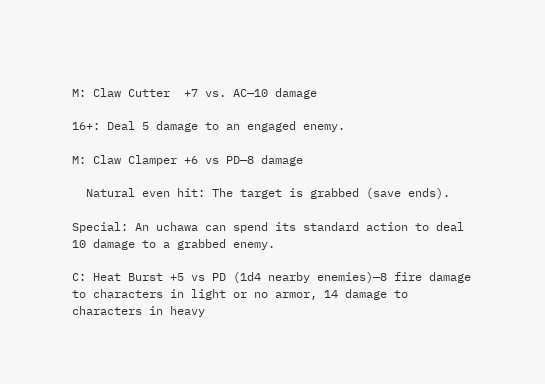M: Claw Cutter  +7 vs. AC—10 damage

16+: Deal 5 damage to an engaged enemy.

M: Claw Clamper +6 vs PD—8 damage

  Natural even hit: The target is grabbed (save ends).

Special: An uchawa can spend its standard action to deal 10 damage to a grabbed enemy.

C: Heat Burst +5 vs PD (1d4 nearby enemies)—8 fire damage to characters in light or no armor, 14 damage to characters in heavy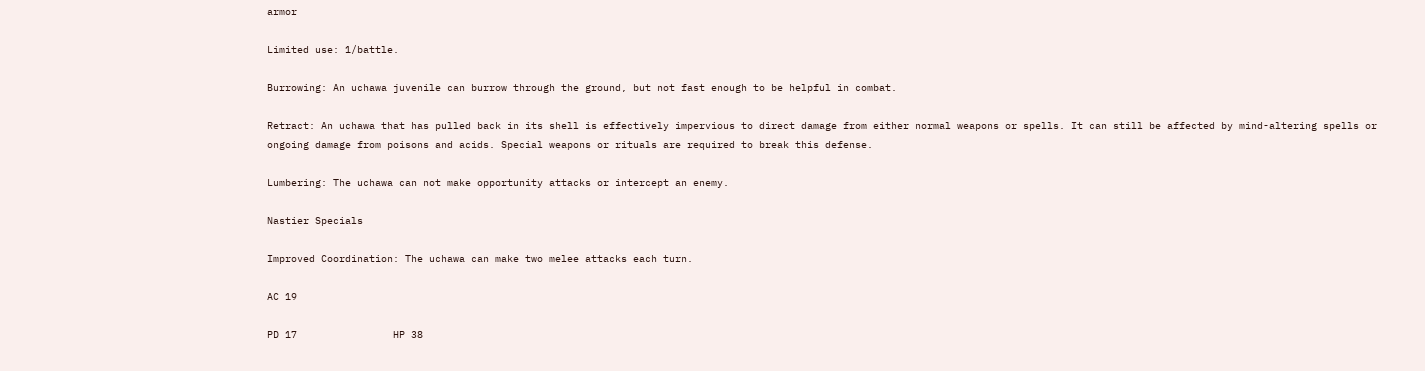armor

Limited use: 1/battle.

Burrowing: An uchawa juvenile can burrow through the ground, but not fast enough to be helpful in combat.

Retract: An uchawa that has pulled back in its shell is effectively impervious to direct damage from either normal weapons or spells. It can still be affected by mind-altering spells or ongoing damage from poisons and acids. Special weapons or rituals are required to break this defense.

Lumbering: The uchawa can not make opportunity attacks or intercept an enemy.

Nastier Specials

Improved Coordination: The uchawa can make two melee attacks each turn.

AC 19

PD 17                HP 38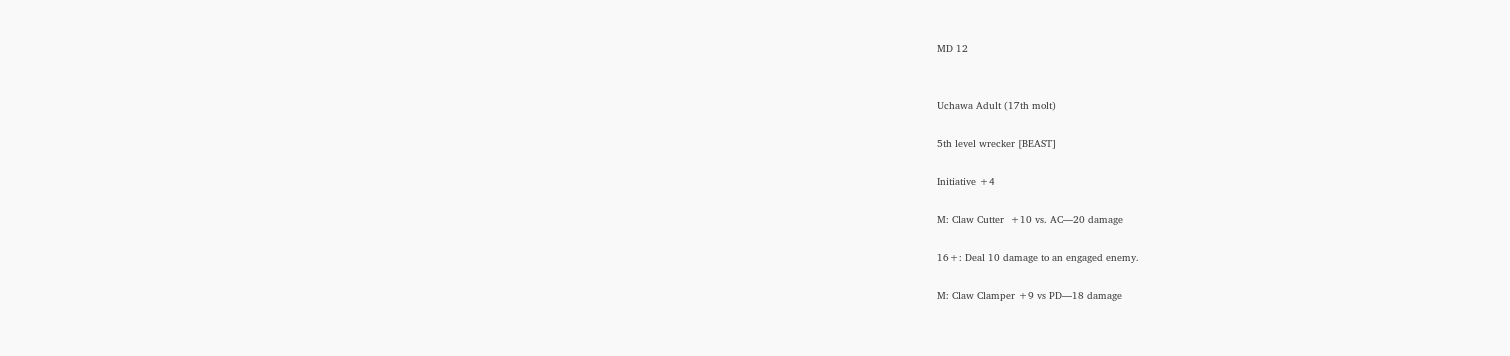MD 12


Uchawa Adult (17th molt)

5th level wrecker [BEAST]

Initiative +4

M: Claw Cutter  +10 vs. AC—20 damage

16+: Deal 10 damage to an engaged enemy.

M: Claw Clamper +9 vs PD—18 damage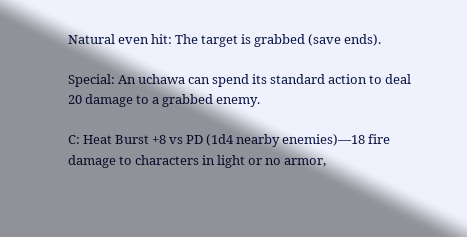Natural even hit: The target is grabbed (save ends).

Special: An uchawa can spend its standard action to deal 20 damage to a grabbed enemy.

C: Heat Burst +8 vs PD (1d4 nearby enemies)—18 fire damage to characters in light or no armor,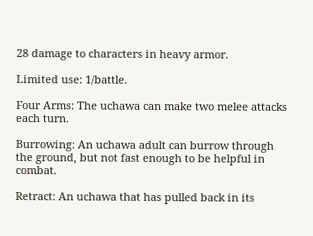28 damage to characters in heavy armor.

Limited use: 1/battle.

Four Arms: The uchawa can make two melee attacks each turn.

Burrowing: An uchawa adult can burrow through the ground, but not fast enough to be helpful in combat.

Retract: An uchawa that has pulled back in its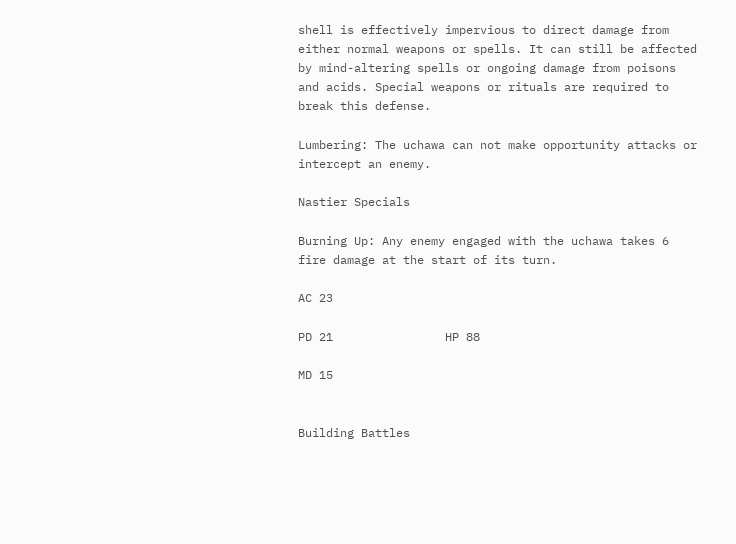shell is effectively impervious to direct damage from either normal weapons or spells. It can still be affected by mind-altering spells or ongoing damage from poisons and acids. Special weapons or rituals are required to break this defense.

Lumbering: The uchawa can not make opportunity attacks or intercept an enemy.

Nastier Specials

Burning Up: Any enemy engaged with the uchawa takes 6 fire damage at the start of its turn.

AC 23

PD 21                HP 88

MD 15


Building Battles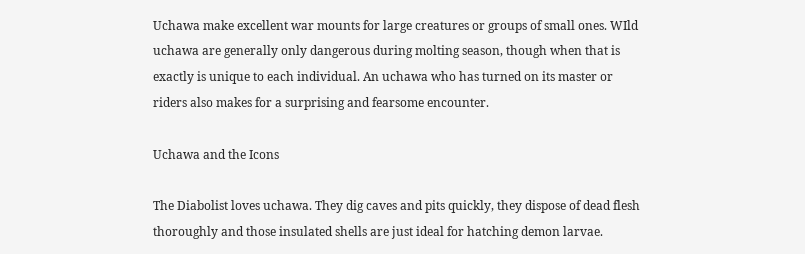Uchawa make excellent war mounts for large creatures or groups of small ones. WIld uchawa are generally only dangerous during molting season, though when that is exactly is unique to each individual. An uchawa who has turned on its master or riders also makes for a surprising and fearsome encounter.

Uchawa and the Icons

The Diabolist loves uchawa. They dig caves and pits quickly, they dispose of dead flesh thoroughly and those insulated shells are just ideal for hatching demon larvae.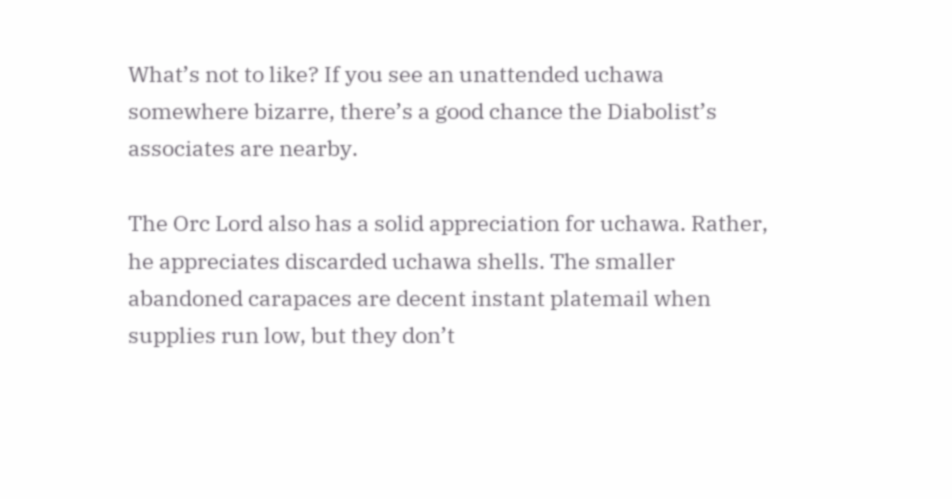What’s not to like? If you see an unattended uchawa somewhere bizarre, there’s a good chance the Diabolist’s associates are nearby.

The Orc Lord also has a solid appreciation for uchawa. Rather, he appreciates discarded uchawa shells. The smaller abandoned carapaces are decent instant platemail when supplies run low, but they don’t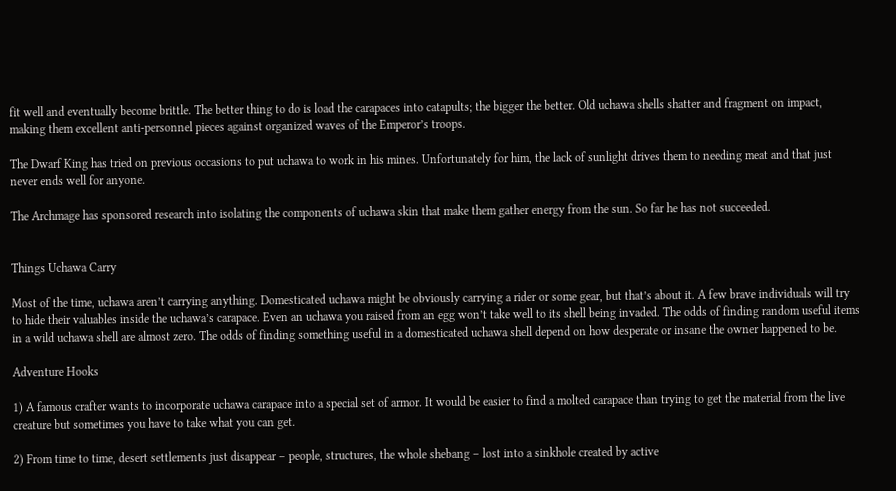fit well and eventually become brittle. The better thing to do is load the carapaces into catapults; the bigger the better. Old uchawa shells shatter and fragment on impact, making them excellent anti-personnel pieces against organized waves of the Emperor’s troops.

The Dwarf King has tried on previous occasions to put uchawa to work in his mines. Unfortunately for him, the lack of sunlight drives them to needing meat and that just never ends well for anyone.

The Archmage has sponsored research into isolating the components of uchawa skin that make them gather energy from the sun. So far he has not succeeded.


Things Uchawa Carry

Most of the time, uchawa aren’t carrying anything. Domesticated uchawa might be obviously carrying a rider or some gear, but that’s about it. A few brave individuals will try to hide their valuables inside the uchawa’s carapace. Even an uchawa you raised from an egg won’t take well to its shell being invaded. The odds of finding random useful items in a wild uchawa shell are almost zero. The odds of finding something useful in a domesticated uchawa shell depend on how desperate or insane the owner happened to be.

Adventure Hooks

1) A famous crafter wants to incorporate uchawa carapace into a special set of armor. It would be easier to find a molted carapace than trying to get the material from the live creature but sometimes you have to take what you can get.

2) From time to time, desert settlements just disappear – people, structures, the whole shebang – lost into a sinkhole created by active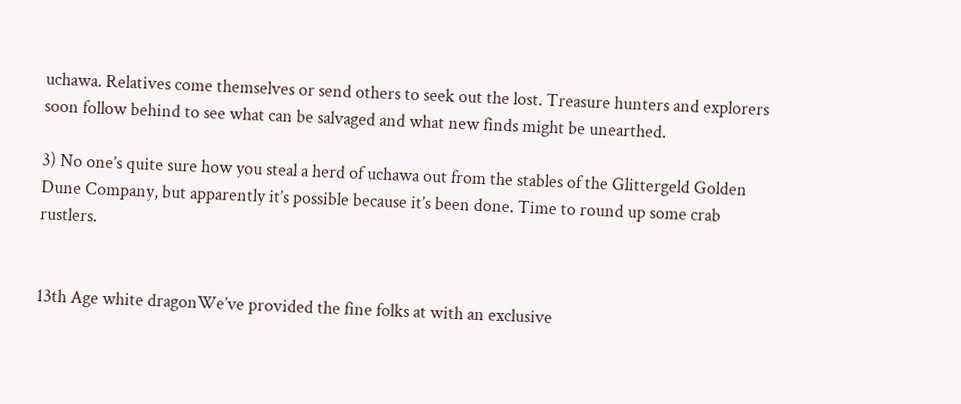uchawa. Relatives come themselves or send others to seek out the lost. Treasure hunters and explorers soon follow behind to see what can be salvaged and what new finds might be unearthed.

3) No one’s quite sure how you steal a herd of uchawa out from the stables of the Glittergeld Golden Dune Company, but apparently it’s possible because it’s been done. Time to round up some crab rustlers.


13th Age white dragonWe’ve provided the fine folks at with an exclusive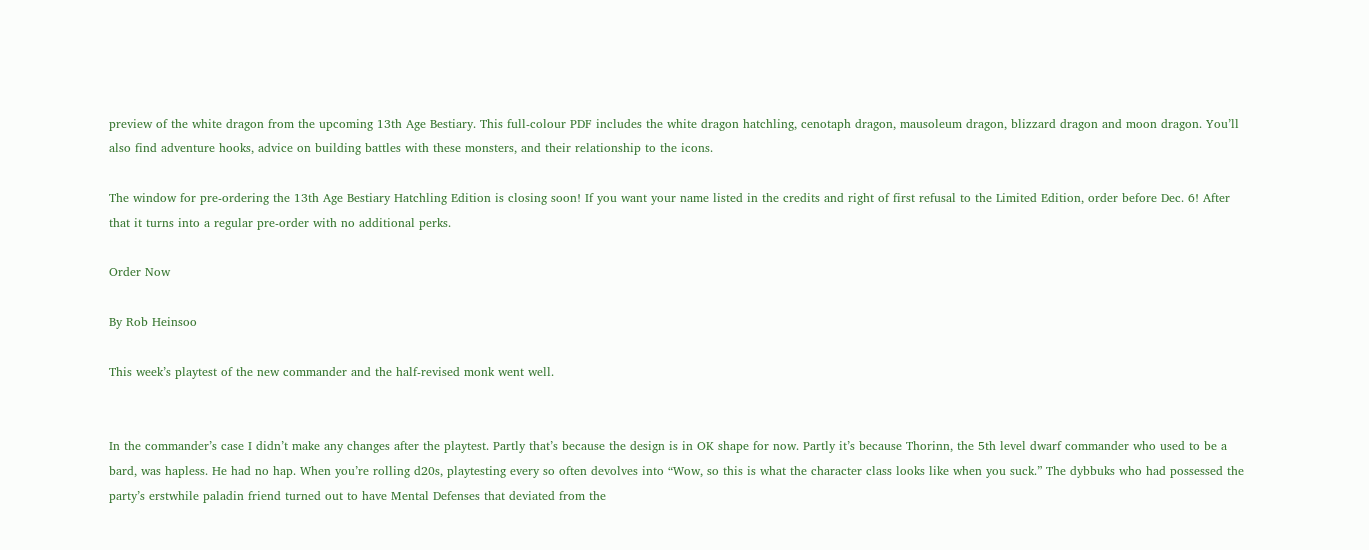preview of the white dragon from the upcoming 13th Age Bestiary. This full-colour PDF includes the white dragon hatchling, cenotaph dragon, mausoleum dragon, blizzard dragon and moon dragon. You’ll also find adventure hooks, advice on building battles with these monsters, and their relationship to the icons.

The window for pre-ordering the 13th Age Bestiary Hatchling Edition is closing soon! If you want your name listed in the credits and right of first refusal to the Limited Edition, order before Dec. 6! After that it turns into a regular pre-order with no additional perks.

Order Now

By Rob Heinsoo

This week’s playtest of the new commander and the half-revised monk went well.


In the commander’s case I didn’t make any changes after the playtest. Partly that’s because the design is in OK shape for now. Partly it’s because Thorinn, the 5th level dwarf commander who used to be a bard, was hapless. He had no hap. When you’re rolling d20s, playtesting every so often devolves into “Wow, so this is what the character class looks like when you suck.” The dybbuks who had possessed the party’s erstwhile paladin friend turned out to have Mental Defenses that deviated from the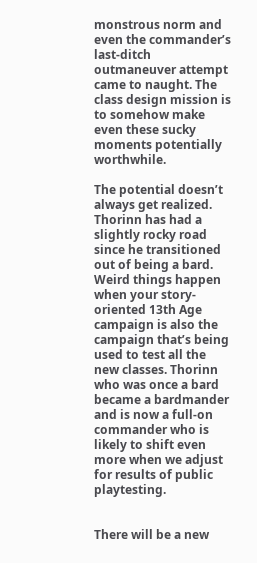monstrous norm and even the commander’s last-ditch outmaneuver attempt came to naught. The class design mission is to somehow make even these sucky moments potentially worthwhile.

The potential doesn’t always get realized. Thorinn has had a slightly rocky road since he transitioned out of being a bard. Weird things happen when your story-oriented 13th Age campaign is also the campaign that’s being used to test all the new classes. Thorinn who was once a bard became a bardmander and is now a full-on commander who is likely to shift even more when we adjust for results of public playtesting.


There will be a new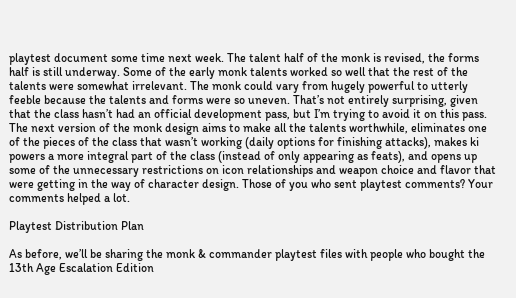playtest document some time next week. The talent half of the monk is revised, the forms half is still underway. Some of the early monk talents worked so well that the rest of the talents were somewhat irrelevant. The monk could vary from hugely powerful to utterly feeble because the talents and forms were so uneven. That’s not entirely surprising, given that the class hasn’t had an official development pass, but I’m trying to avoid it on this pass. The next version of the monk design aims to make all the talents worthwhile, eliminates one of the pieces of the class that wasn’t working (daily options for finishing attacks), makes ki powers a more integral part of the class (instead of only appearing as feats), and opens up some of the unnecessary restrictions on icon relationships and weapon choice and flavor that were getting in the way of character design. Those of you who sent playtest comments? Your comments helped a lot.

Playtest Distribution Plan

As before, we’ll be sharing the monk & commander playtest files with people who bought the 13th Age Escalation Edition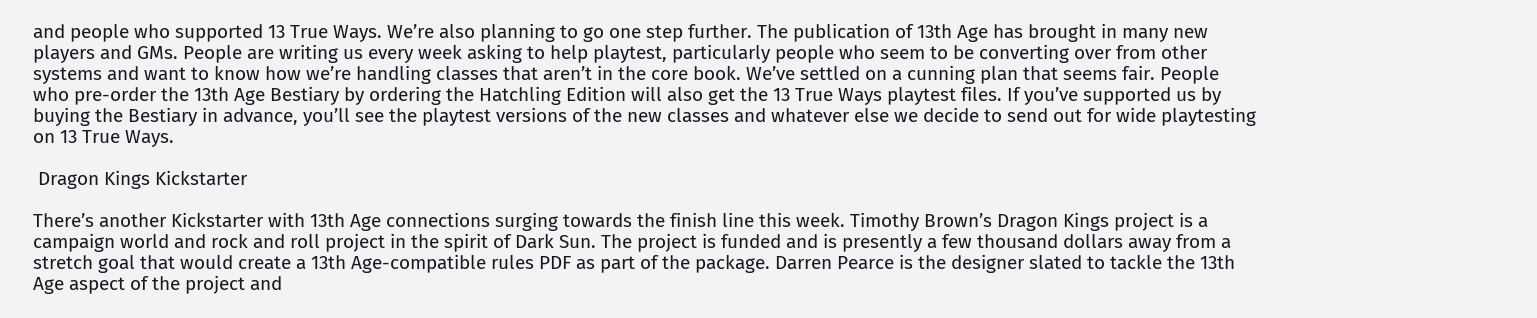and people who supported 13 True Ways. We’re also planning to go one step further. The publication of 13th Age has brought in many new players and GMs. People are writing us every week asking to help playtest, particularly people who seem to be converting over from other systems and want to know how we’re handling classes that aren’t in the core book. We’ve settled on a cunning plan that seems fair. People who pre-order the 13th Age Bestiary by ordering the Hatchling Edition will also get the 13 True Ways playtest files. If you’ve supported us by buying the Bestiary in advance, you’ll see the playtest versions of the new classes and whatever else we decide to send out for wide playtesting on 13 True Ways.

 Dragon Kings Kickstarter

There’s another Kickstarter with 13th Age connections surging towards the finish line this week. Timothy Brown’s Dragon Kings project is a campaign world and rock and roll project in the spirit of Dark Sun. The project is funded and is presently a few thousand dollars away from a stretch goal that would create a 13th Age-compatible rules PDF as part of the package. Darren Pearce is the designer slated to tackle the 13th Age aspect of the project and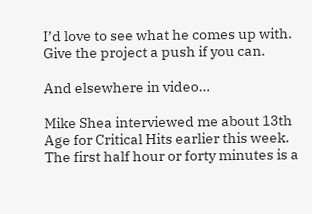I’d love to see what he comes up with. Give the project a push if you can.

And elsewhere in video…

Mike Shea interviewed me about 13th Age for Critical Hits earlier this week. The first half hour or forty minutes is a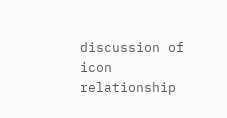discussion of icon relationship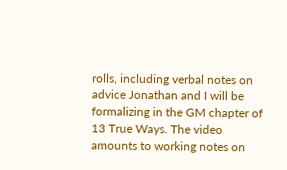rolls, including verbal notes on advice Jonathan and I will be formalizing in the GM chapter of 13 True Ways. The video amounts to working notes on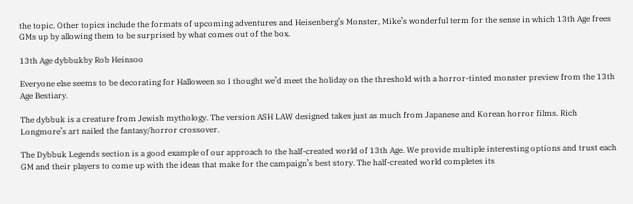the topic. Other topics include the formats of upcoming adventures and Heisenberg’s Monster, Mike’s wonderful term for the sense in which 13th Age frees GMs up by allowing them to be surprised by what comes out of the box.

13th Age dybbukby Rob Heinsoo

Everyone else seems to be decorating for Halloween so I thought we’d meet the holiday on the threshold with a horror-tinted monster preview from the 13th Age Bestiary.

The dybbuk is a creature from Jewish mythology. The version ASH LAW designed takes just as much from Japanese and Korean horror films. Rich Longmore’s art nailed the fantasy/horror crossover.

The Dybbuk Legends section is a good example of our approach to the half-created world of 13th Age. We provide multiple interesting options and trust each GM and their players to come up with the ideas that make for the campaign’s best story. The half-created world completes its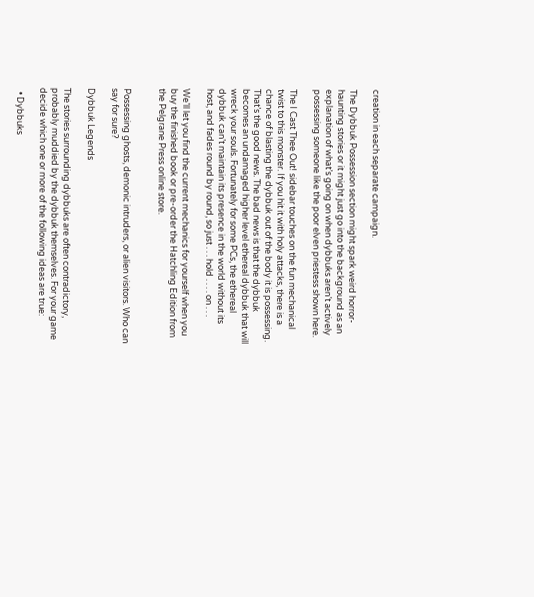creation in each separate campaign.

The Dybbuk Possession section might spark weird horror-haunting stories or it might just go into the background as an explanation of what’s going on when dybbuks aren’t actively possessing someone like the poor elven priestess shown here.

The I Cast Thee Out! sidebar touches on the fun mechanical twist to this monster. If you hit it with holy attacks, there is a chance of blasting the dybbuk out of the body it is possessing. That’s the good news. The bad news is that the dybbuk becomes an undamaged higher level ethereal dybbuk that will wreck your souls. Fortunately for some PCs, the ethereal dybbuk can’t maintain its presence in the world without its host, and fades round by round, so just . . . hold . . . . on . . .

We’ll let you find the current mechanics for yourself when you buy the finished book or pre-order the Hatchling Edition from the Pelgrane Press online store.


Possessing ghosts, demonic intruders, or alien visitors. Who can say for sure?

Dybbuk Legends

The stories surrounding dybbuks are often contradictory, probably muddied by the dybbuk themselves. For your game decide which one or more of the following ideas are true:

  • Dybbuks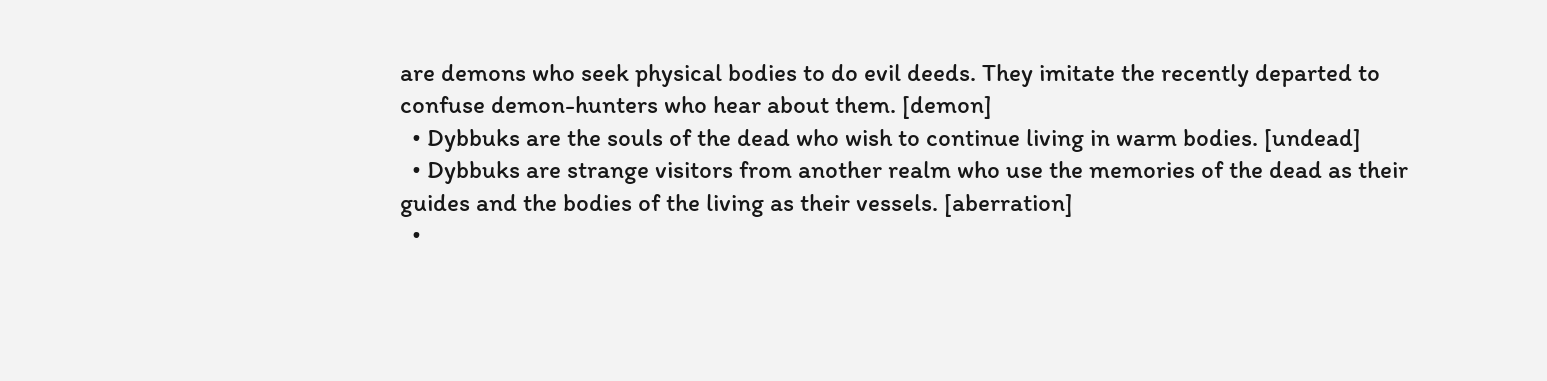are demons who seek physical bodies to do evil deeds. They imitate the recently departed to confuse demon-hunters who hear about them. [demon]
  • Dybbuks are the souls of the dead who wish to continue living in warm bodies. [undead]
  • Dybbuks are strange visitors from another realm who use the memories of the dead as their guides and the bodies of the living as their vessels. [aberration]
  •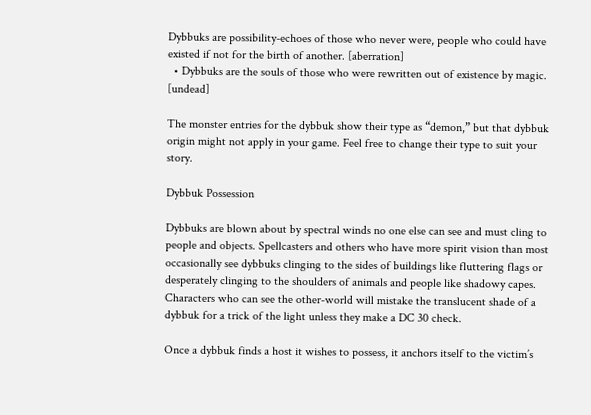Dybbuks are possibility-echoes of those who never were, people who could have existed if not for the birth of another. [aberration]
  • Dybbuks are the souls of those who were rewritten out of existence by magic. [undead]

The monster entries for the dybbuk show their type as “demon,” but that dybbuk origin might not apply in your game. Feel free to change their type to suit your story.

Dybbuk Possession

Dybbuks are blown about by spectral winds no one else can see and must cling to people and objects. Spellcasters and others who have more spirit vision than most occasionally see dybbuks clinging to the sides of buildings like fluttering flags or desperately clinging to the shoulders of animals and people like shadowy capes. Characters who can see the other-world will mistake the translucent shade of a dybbuk for a trick of the light unless they make a DC 30 check.

Once a dybbuk finds a host it wishes to possess, it anchors itself to the victim’s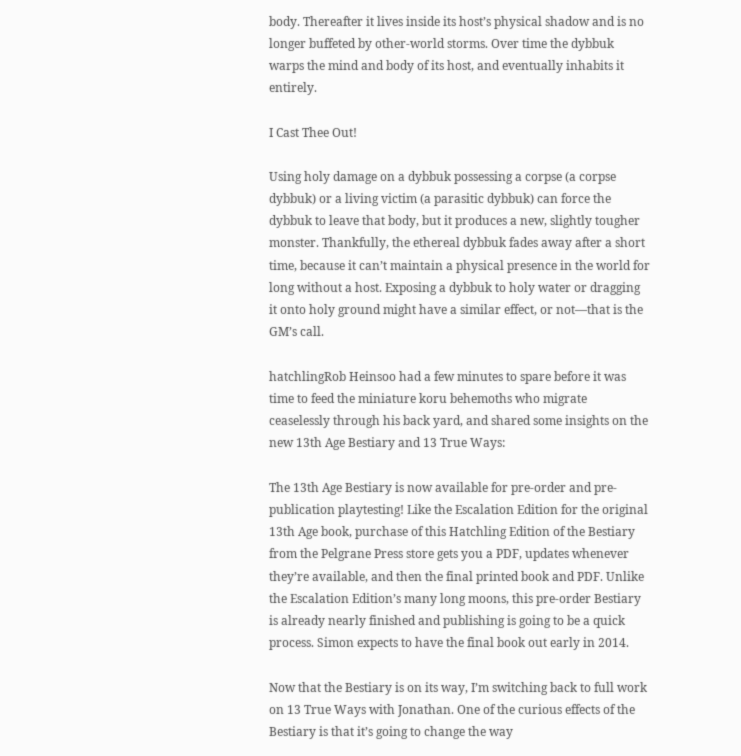body. Thereafter it lives inside its host’s physical shadow and is no longer buffeted by other-world storms. Over time the dybbuk warps the mind and body of its host, and eventually inhabits it entirely.

I Cast Thee Out!

Using holy damage on a dybbuk possessing a corpse (a corpse dybbuk) or a living victim (a parasitic dybbuk) can force the dybbuk to leave that body, but it produces a new, slightly tougher monster. Thankfully, the ethereal dybbuk fades away after a short time, because it can’t maintain a physical presence in the world for long without a host. Exposing a dybbuk to holy water or dragging it onto holy ground might have a similar effect, or not—that is the GM’s call.

hatchlingRob Heinsoo had a few minutes to spare before it was time to feed the miniature koru behemoths who migrate ceaselessly through his back yard, and shared some insights on the new 13th Age Bestiary and 13 True Ways:

The 13th Age Bestiary is now available for pre-order and pre-publication playtesting! Like the Escalation Edition for the original 13th Age book, purchase of this Hatchling Edition of the Bestiary from the Pelgrane Press store gets you a PDF, updates whenever they’re available, and then the final printed book and PDF. Unlike the Escalation Edition’s many long moons, this pre-order Bestiary is already nearly finished and publishing is going to be a quick process. Simon expects to have the final book out early in 2014.

Now that the Bestiary is on its way, I’m switching back to full work on 13 True Ways with Jonathan. One of the curious effects of the Bestiary is that it’s going to change the way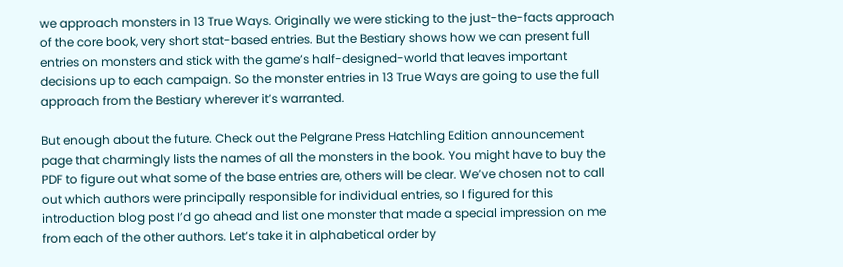we approach monsters in 13 True Ways. Originally we were sticking to the just-the-facts approach of the core book, very short stat-based entries. But the Bestiary shows how we can present full entries on monsters and stick with the game’s half-designed-world that leaves important decisions up to each campaign. So the monster entries in 13 True Ways are going to use the full approach from the Bestiary wherever it’s warranted.

But enough about the future. Check out the Pelgrane Press Hatchling Edition announcement page that charmingly lists the names of all the monsters in the book. You might have to buy the PDF to figure out what some of the base entries are, others will be clear. We’ve chosen not to call out which authors were principally responsible for individual entries, so I figured for this introduction blog post I’d go ahead and list one monster that made a special impression on me from each of the other authors. Let’s take it in alphabetical order by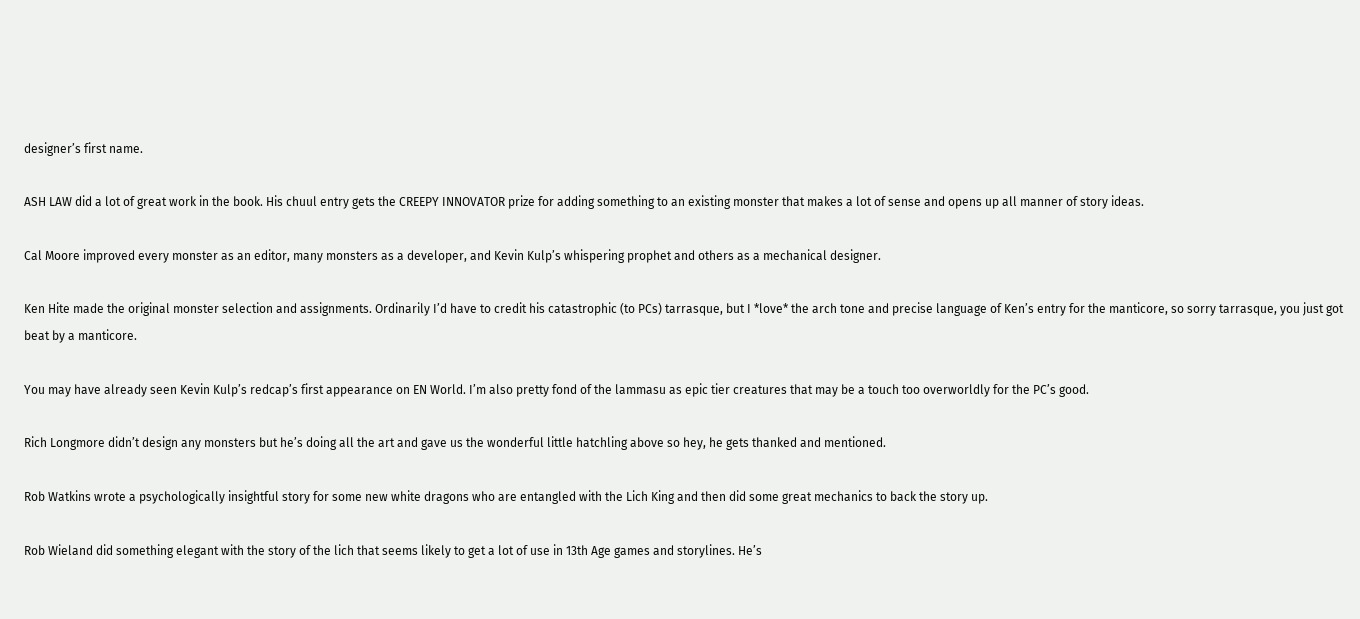designer’s first name.

ASH LAW did a lot of great work in the book. His chuul entry gets the CREEPY INNOVATOR prize for adding something to an existing monster that makes a lot of sense and opens up all manner of story ideas.

Cal Moore improved every monster as an editor, many monsters as a developer, and Kevin Kulp’s whispering prophet and others as a mechanical designer.

Ken Hite made the original monster selection and assignments. Ordinarily I’d have to credit his catastrophic (to PCs) tarrasque, but I *love* the arch tone and precise language of Ken’s entry for the manticore, so sorry tarrasque, you just got beat by a manticore.

You may have already seen Kevin Kulp’s redcap’s first appearance on EN World. I’m also pretty fond of the lammasu as epic tier creatures that may be a touch too overworldly for the PC’s good.

Rich Longmore didn’t design any monsters but he’s doing all the art and gave us the wonderful little hatchling above so hey, he gets thanked and mentioned.

Rob Watkins wrote a psychologically insightful story for some new white dragons who are entangled with the Lich King and then did some great mechanics to back the story up.

Rob Wieland did something elegant with the story of the lich that seems likely to get a lot of use in 13th Age games and storylines. He’s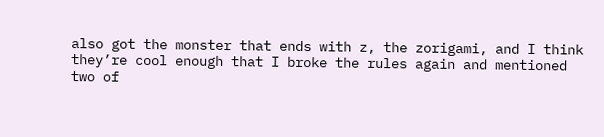also got the monster that ends with z, the zorigami, and I think they’re cool enough that I broke the rules again and mentioned two of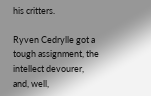his critters.

Ryven Cedrylle got a tough assignment, the intellect devourer, and, well,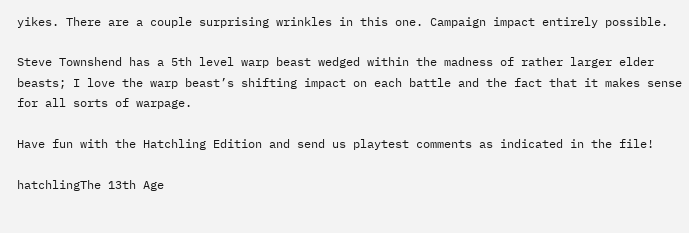yikes. There are a couple surprising wrinkles in this one. Campaign impact entirely possible.

Steve Townshend has a 5th level warp beast wedged within the madness of rather larger elder beasts; I love the warp beast’s shifting impact on each battle and the fact that it makes sense for all sorts of warpage.

Have fun with the Hatchling Edition and send us playtest comments as indicated in the file!

hatchlingThe 13th Age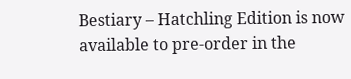Bestiary – Hatchling Edition is now available to pre-order in the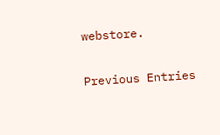webstore.

Previous Entries